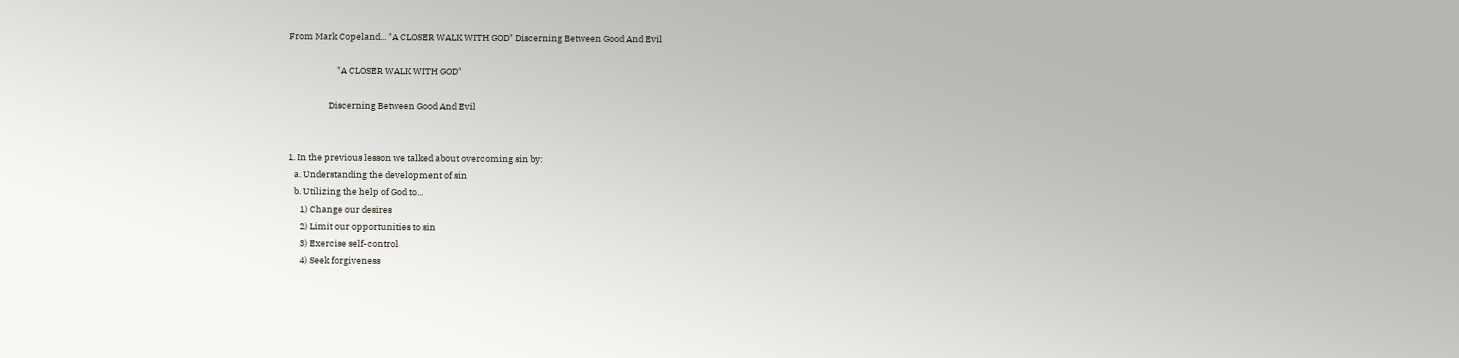From Mark Copeland... "A CLOSER WALK WITH GOD" Discerning Between Good And Evil

                        "A CLOSER WALK WITH GOD"

                    Discerning Between Good And Evil


1. In the previous lesson we talked about overcoming sin by:
   a. Understanding the development of sin
   b. Utilizing the help of God to...
      1) Change our desires
      2) Limit our opportunities to sin
      3) Exercise self-control
      4) Seek forgiveness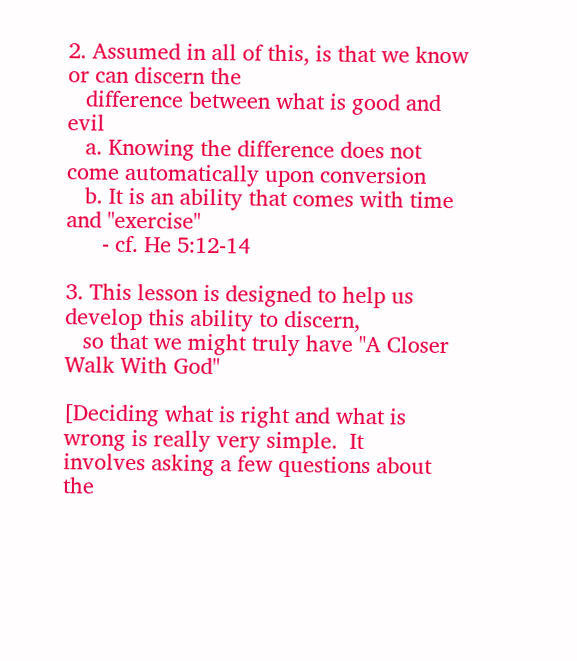2. Assumed in all of this, is that we know or can discern the
   difference between what is good and evil
   a. Knowing the difference does not come automatically upon conversion
   b. It is an ability that comes with time and "exercise"
      - cf. He 5:12-14

3. This lesson is designed to help us develop this ability to discern,
   so that we might truly have "A Closer Walk With God"

[Deciding what is right and what is wrong is really very simple.  It
involves asking a few questions about the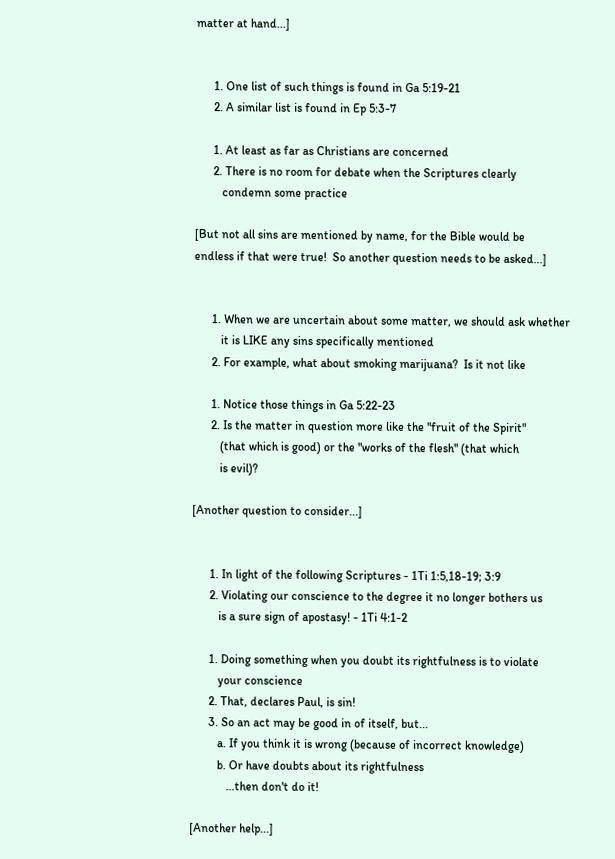matter at hand...]


      1. One list of such things is found in Ga 5:19-21
      2. A similar list is found in Ep 5:3-7

      1. At least as far as Christians are concerned
      2. There is no room for debate when the Scriptures clearly
         condemn some practice

[But not all sins are mentioned by name, for the Bible would be
endless if that were true!  So another question needs to be asked...]


      1. When we are uncertain about some matter, we should ask whether
         it is LIKE any sins specifically mentioned
      2. For example, what about smoking marijuana?  Is it not like

      1. Notice those things in Ga 5:22-23
      2. Is the matter in question more like the "fruit of the Spirit"
         (that which is good) or the "works of the flesh" (that which
         is evil)?

[Another question to consider...]


      1. In light of the following Scriptures - 1Ti 1:5,18-19; 3:9
      2. Violating our conscience to the degree it no longer bothers us
         is a sure sign of apostasy! - 1Ti 4:1-2

      1. Doing something when you doubt its rightfulness is to violate
         your conscience
      2. That, declares Paul, is sin!
      3. So an act may be good in of itself, but...
         a. If you think it is wrong (because of incorrect knowledge)
         b. Or have doubts about its rightfulness
            ...then don't do it!

[Another help...]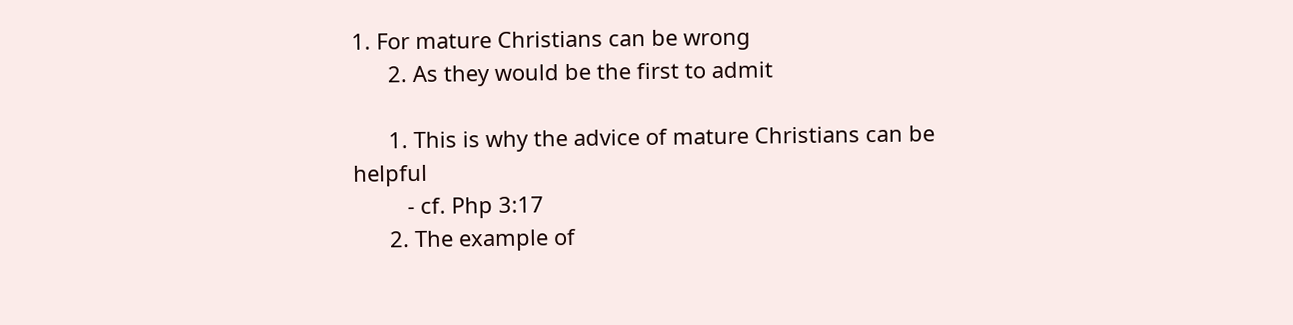1. For mature Christians can be wrong
      2. As they would be the first to admit

      1. This is why the advice of mature Christians can be helpful
         - cf. Php 3:17
      2. The example of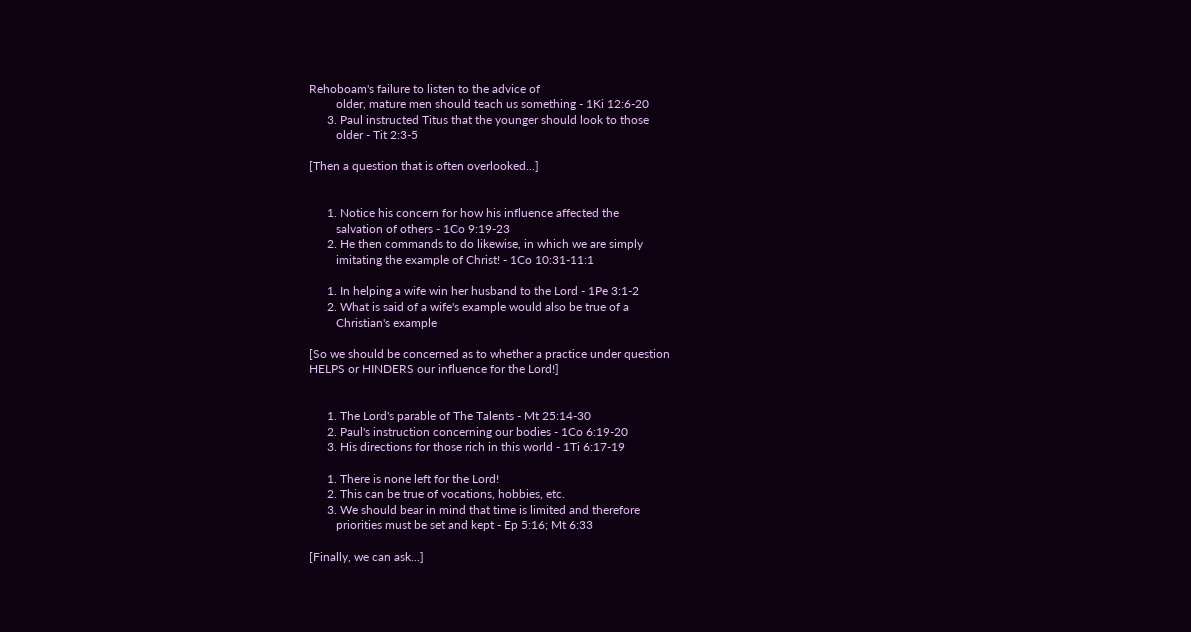Rehoboam's failure to listen to the advice of
         older, mature men should teach us something - 1Ki 12:6-20
      3. Paul instructed Titus that the younger should look to those
         older - Tit 2:3-5

[Then a question that is often overlooked...]


      1. Notice his concern for how his influence affected the
         salvation of others - 1Co 9:19-23
      2. He then commands to do likewise, in which we are simply
         imitating the example of Christ! - 1Co 10:31-11:1

      1. In helping a wife win her husband to the Lord - 1Pe 3:1-2
      2. What is said of a wife's example would also be true of a
         Christian's example

[So we should be concerned as to whether a practice under question
HELPS or HINDERS our influence for the Lord!]


      1. The Lord's parable of The Talents - Mt 25:14-30
      2. Paul's instruction concerning our bodies - 1Co 6:19-20
      3. His directions for those rich in this world - 1Ti 6:17-19

      1. There is none left for the Lord!
      2. This can be true of vocations, hobbies, etc.
      3. We should bear in mind that time is limited and therefore
         priorities must be set and kept - Ep 5:16; Mt 6:33

[Finally, we can ask...]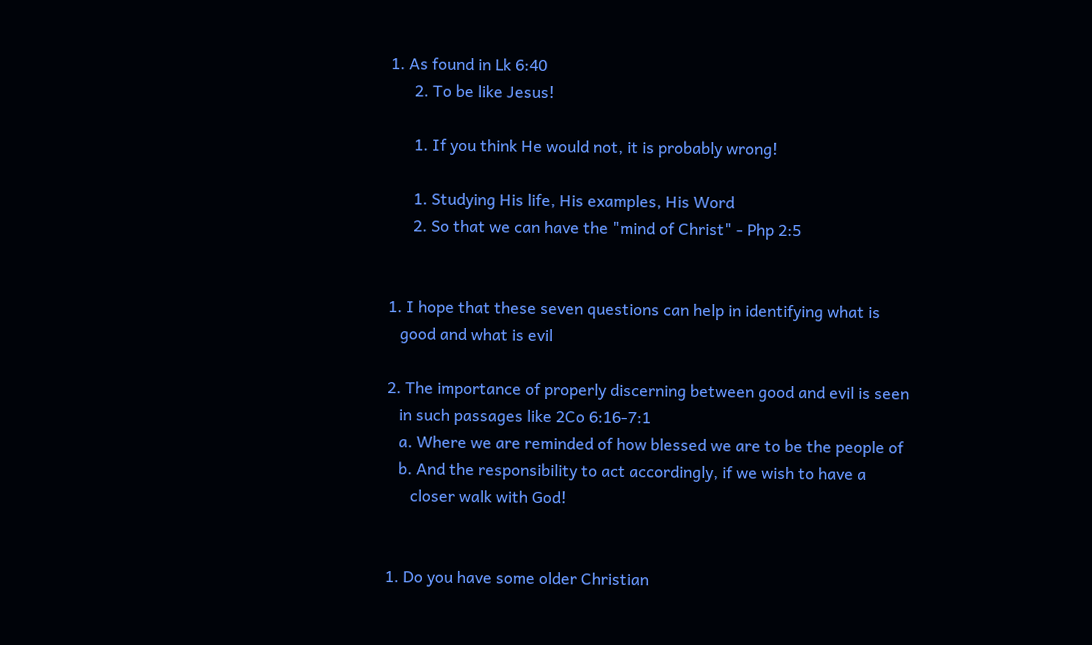1. As found in Lk 6:40
      2. To be like Jesus!

      1. If you think He would not, it is probably wrong!

      1. Studying His life, His examples, His Word
      2. So that we can have the "mind of Christ" - Php 2:5


1. I hope that these seven questions can help in identifying what is
   good and what is evil

2. The importance of properly discerning between good and evil is seen
   in such passages like 2Co 6:16-7:1
   a. Where we are reminded of how blessed we are to be the people of
   b. And the responsibility to act accordingly, if we wish to have a
      closer walk with God!


1. Do you have some older Christian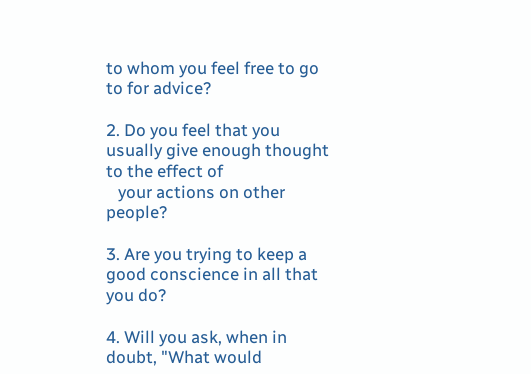to whom you feel free to go to for advice?

2. Do you feel that you usually give enough thought to the effect of
   your actions on other people?

3. Are you trying to keep a good conscience in all that you do?

4. Will you ask, when in doubt, "What would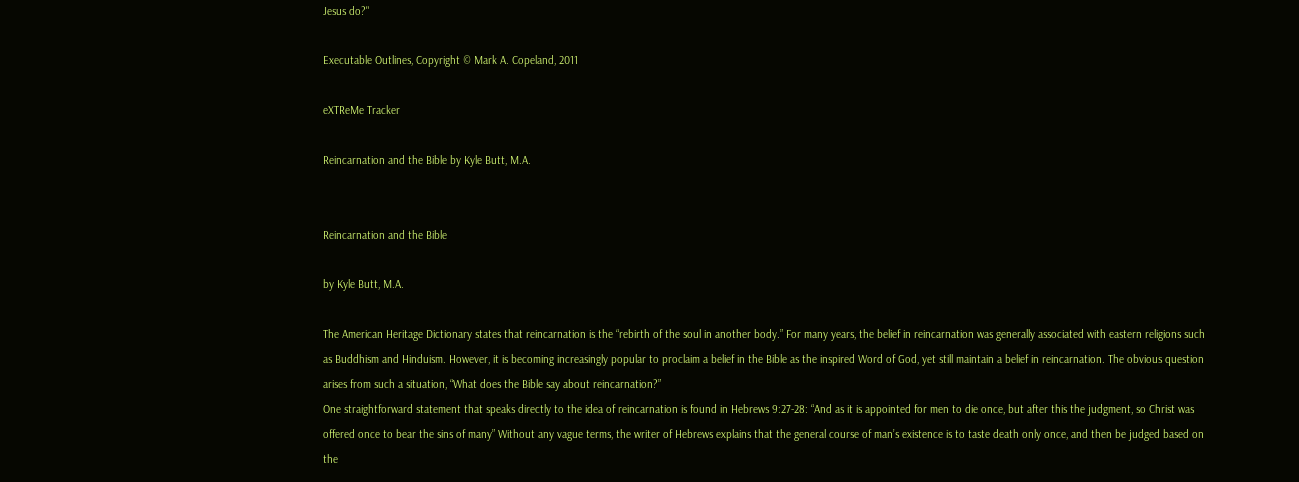Jesus do?"

Executable Outlines, Copyright © Mark A. Copeland, 2011

eXTReMe Tracker

Reincarnation and the Bible by Kyle Butt, M.A.


Reincarnation and the Bible

by Kyle Butt, M.A.

The American Heritage Dictionary states that reincarnation is the “rebirth of the soul in another body.” For many years, the belief in reincarnation was generally associated with eastern religions such as Buddhism and Hinduism. However, it is becoming increasingly popular to proclaim a belief in the Bible as the inspired Word of God, yet still maintain a belief in reincarnation. The obvious question arises from such a situation, “What does the Bible say about reincarnation?”
One straightforward statement that speaks directly to the idea of reincarnation is found in Hebrews 9:27-28: “And as it is appointed for men to die once, but after this the judgment, so Christ was offered once to bear the sins of many” Without any vague terms, the writer of Hebrews explains that the general course of man’s existence is to taste death only once, and then be judged based on the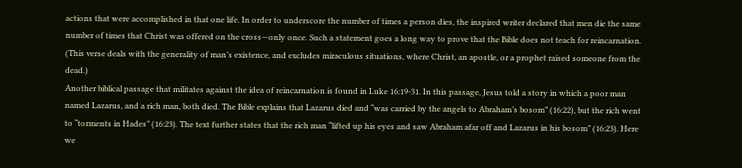actions that were accomplished in that one life. In order to underscore the number of times a person dies, the inspired writer declared that men die the same number of times that Christ was offered on the cross—only once. Such a statement goes a long way to prove that the Bible does not teach for reincarnation. (This verse deals with the generality of man’s existence, and excludes miraculous situations, where Christ, an apostle, or a prophet raised someone from the dead.)
Another biblical passage that militates against the idea of reincarnation is found in Luke 16:19-31. In this passage, Jesus told a story in which a poor man named Lazarus, and a rich man, both died. The Bible explains that Lazarus died and “was carried by the angels to Abraham’s bosom” (16:22), but the rich went to “torments in Hades” (16:23). The text further states that the rich man “lifted up his eyes and saw Abraham afar off and Lazarus in his bosom” (16:23). Here we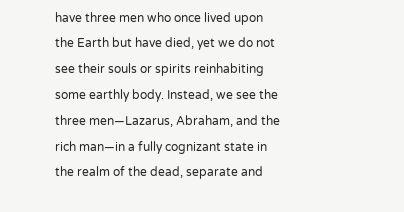have three men who once lived upon the Earth but have died, yet we do not see their souls or spirits reinhabiting some earthly body. Instead, we see the three men—Lazarus, Abraham, and the rich man—in a fully cognizant state in the realm of the dead, separate and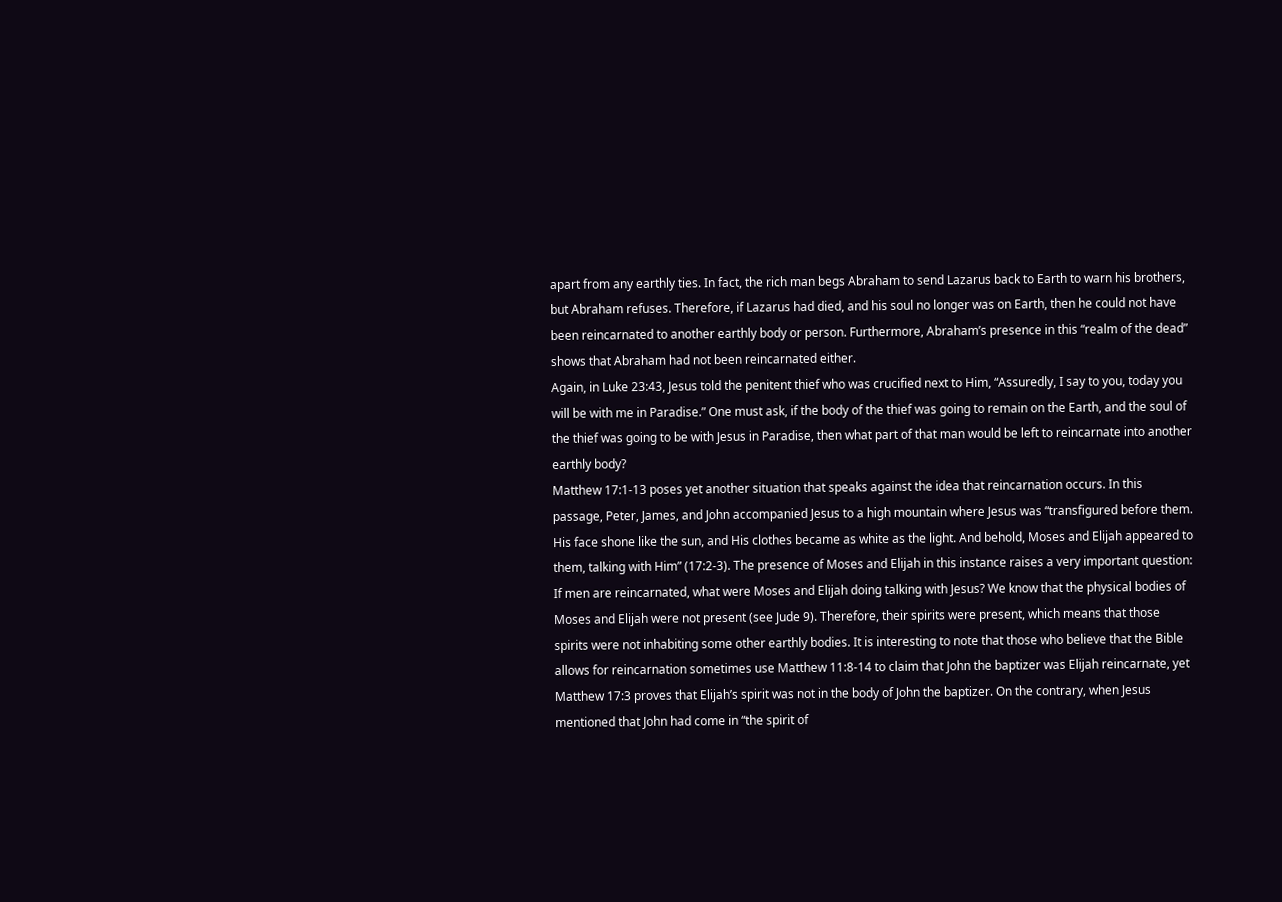apart from any earthly ties. In fact, the rich man begs Abraham to send Lazarus back to Earth to warn his brothers, but Abraham refuses. Therefore, if Lazarus had died, and his soul no longer was on Earth, then he could not have been reincarnated to another earthly body or person. Furthermore, Abraham’s presence in this “realm of the dead” shows that Abraham had not been reincarnated either.
Again, in Luke 23:43, Jesus told the penitent thief who was crucified next to Him, “Assuredly, I say to you, today you will be with me in Paradise.” One must ask, if the body of the thief was going to remain on the Earth, and the soul of the thief was going to be with Jesus in Paradise, then what part of that man would be left to reincarnate into another earthly body?
Matthew 17:1-13 poses yet another situation that speaks against the idea that reincarnation occurs. In this passage, Peter, James, and John accompanied Jesus to a high mountain where Jesus was “transfigured before them. His face shone like the sun, and His clothes became as white as the light. And behold, Moses and Elijah appeared to them, talking with Him” (17:2-3). The presence of Moses and Elijah in this instance raises a very important question: If men are reincarnated, what were Moses and Elijah doing talking with Jesus? We know that the physical bodies of Moses and Elijah were not present (see Jude 9). Therefore, their spirits were present, which means that those spirits were not inhabiting some other earthly bodies. It is interesting to note that those who believe that the Bible allows for reincarnation sometimes use Matthew 11:8-14 to claim that John the baptizer was Elijah reincarnate, yet Matthew 17:3 proves that Elijah’s spirit was not in the body of John the baptizer. On the contrary, when Jesus mentioned that John had come in “the spirit of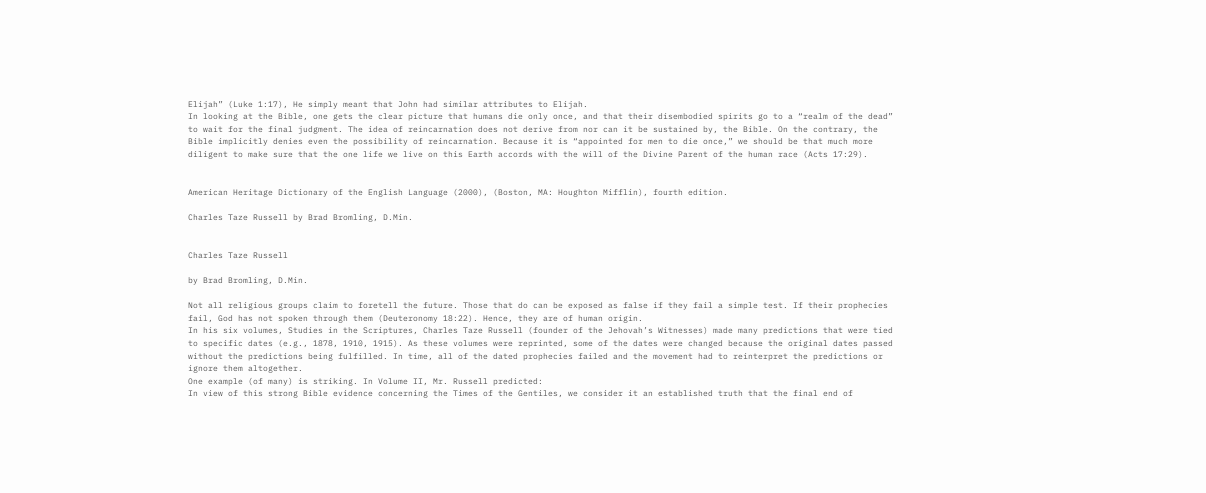Elijah” (Luke 1:17), He simply meant that John had similar attributes to Elijah.
In looking at the Bible, one gets the clear picture that humans die only once, and that their disembodied spirits go to a “realm of the dead” to wait for the final judgment. The idea of reincarnation does not derive from nor can it be sustained by, the Bible. On the contrary, the Bible implicitly denies even the possibility of reincarnation. Because it is “appointed for men to die once,” we should be that much more diligent to make sure that the one life we live on this Earth accords with the will of the Divine Parent of the human race (Acts 17:29).


American Heritage Dictionary of the English Language (2000), (Boston, MA: Houghton Mifflin), fourth edition.

Charles Taze Russell by Brad Bromling, D.Min.


Charles Taze Russell

by Brad Bromling, D.Min.

Not all religious groups claim to foretell the future. Those that do can be exposed as false if they fail a simple test. If their prophecies fail, God has not spoken through them (Deuteronomy 18:22). Hence, they are of human origin.
In his six volumes, Studies in the Scriptures, Charles Taze Russell (founder of the Jehovah’s Witnesses) made many predictions that were tied to specific dates (e.g., 1878, 1910, 1915). As these volumes were reprinted, some of the dates were changed because the original dates passed without the predictions being fulfilled. In time, all of the dated prophecies failed and the movement had to reinterpret the predictions or ignore them altogether.
One example (of many) is striking. In Volume II, Mr. Russell predicted:
In view of this strong Bible evidence concerning the Times of the Gentiles, we consider it an established truth that the final end of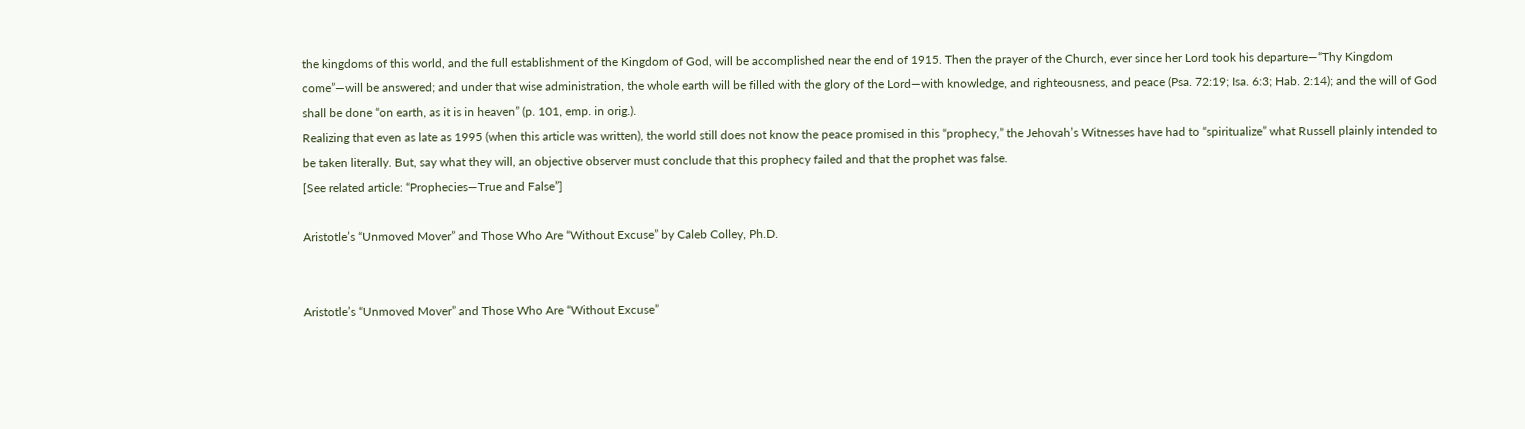the kingdoms of this world, and the full establishment of the Kingdom of God, will be accomplished near the end of 1915. Then the prayer of the Church, ever since her Lord took his departure—“Thy Kingdom come”—will be answered; and under that wise administration, the whole earth will be filled with the glory of the Lord—with knowledge, and righteousness, and peace (Psa. 72:19; Isa. 6:3; Hab. 2:14); and the will of God shall be done “on earth, as it is in heaven” (p. 101, emp. in orig.).
Realizing that even as late as 1995 (when this article was written), the world still does not know the peace promised in this “prophecy,” the Jehovah’s Witnesses have had to “spiritualize” what Russell plainly intended to be taken literally. But, say what they will, an objective observer must conclude that this prophecy failed and that the prophet was false.
[See related article: “Prophecies—True and False”]

Aristotle’s “Unmoved Mover” and Those Who Are “Without Excuse” by Caleb Colley, Ph.D.


Aristotle’s “Unmoved Mover” and Those Who Are “Without Excuse”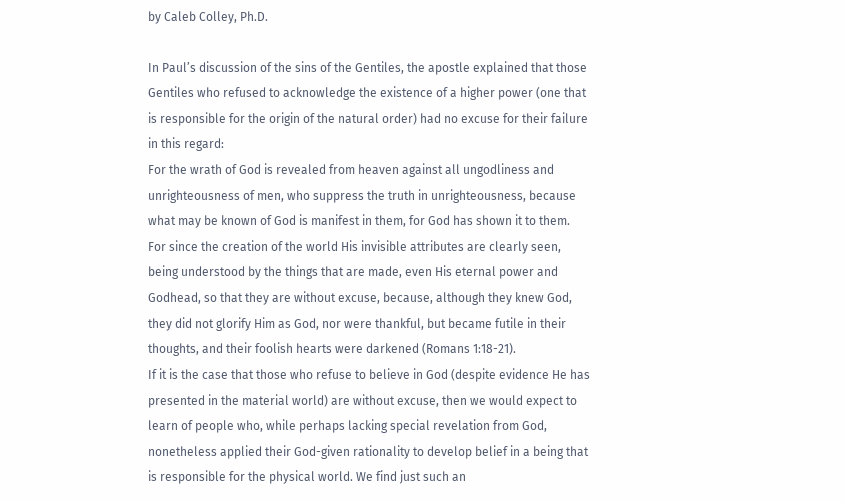by Caleb Colley, Ph.D.

In Paul’s discussion of the sins of the Gentiles, the apostle explained that those Gentiles who refused to acknowledge the existence of a higher power (one that is responsible for the origin of the natural order) had no excuse for their failure in this regard:
For the wrath of God is revealed from heaven against all ungodliness and unrighteousness of men, who suppress the truth in unrighteousness, because what may be known of God is manifest in them, for God has shown it to them. For since the creation of the world His invisible attributes are clearly seen, being understood by the things that are made, even His eternal power and Godhead, so that they are without excuse, because, although they knew God, they did not glorify Him as God, nor were thankful, but became futile in their thoughts, and their foolish hearts were darkened (Romans 1:18-21).
If it is the case that those who refuse to believe in God (despite evidence He has presented in the material world) are without excuse, then we would expect to learn of people who, while perhaps lacking special revelation from God, nonetheless applied their God-given rationality to develop belief in a being that is responsible for the physical world. We find just such an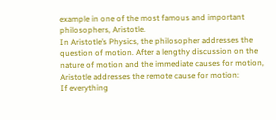example in one of the most famous and important philosophers, Aristotle.
In Aristotle’s Physics, the philosopher addresses the question of motion. After a lengthy discussion on the nature of motion and the immediate causes for motion, Aristotle addresses the remote cause for motion:
If everything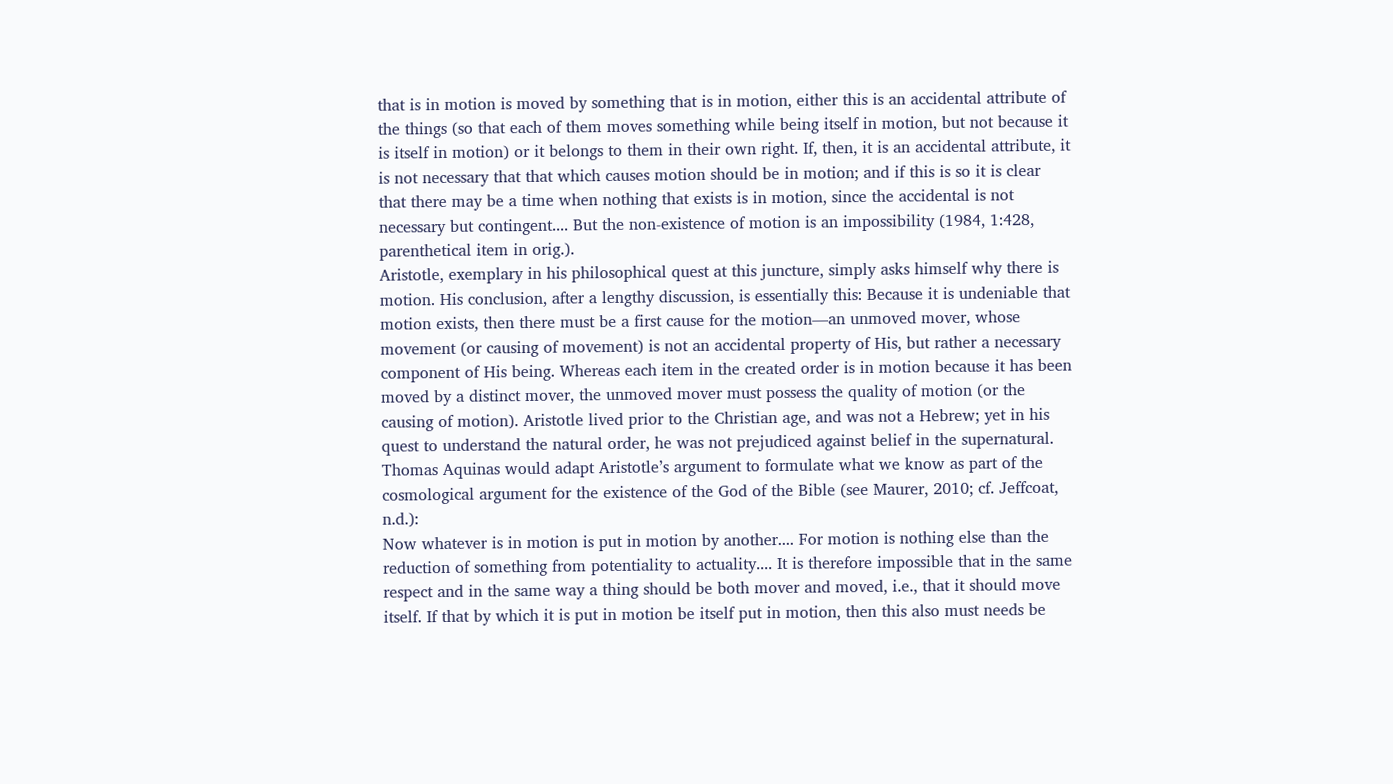that is in motion is moved by something that is in motion, either this is an accidental attribute of the things (so that each of them moves something while being itself in motion, but not because it is itself in motion) or it belongs to them in their own right. If, then, it is an accidental attribute, it is not necessary that that which causes motion should be in motion; and if this is so it is clear that there may be a time when nothing that exists is in motion, since the accidental is not necessary but contingent.... But the non-existence of motion is an impossibility (1984, 1:428, parenthetical item in orig.).
Aristotle, exemplary in his philosophical quest at this juncture, simply asks himself why there is motion. His conclusion, after a lengthy discussion, is essentially this: Because it is undeniable that motion exists, then there must be a first cause for the motion—an unmoved mover, whose movement (or causing of movement) is not an accidental property of His, but rather a necessary component of His being. Whereas each item in the created order is in motion because it has been moved by a distinct mover, the unmoved mover must possess the quality of motion (or the causing of motion). Aristotle lived prior to the Christian age, and was not a Hebrew; yet in his quest to understand the natural order, he was not prejudiced against belief in the supernatural.
Thomas Aquinas would adapt Aristotle’s argument to formulate what we know as part of the cosmological argument for the existence of the God of the Bible (see Maurer, 2010; cf. Jeffcoat, n.d.):
Now whatever is in motion is put in motion by another.... For motion is nothing else than the reduction of something from potentiality to actuality.... It is therefore impossible that in the same respect and in the same way a thing should be both mover and moved, i.e., that it should move itself. If that by which it is put in motion be itself put in motion, then this also must needs be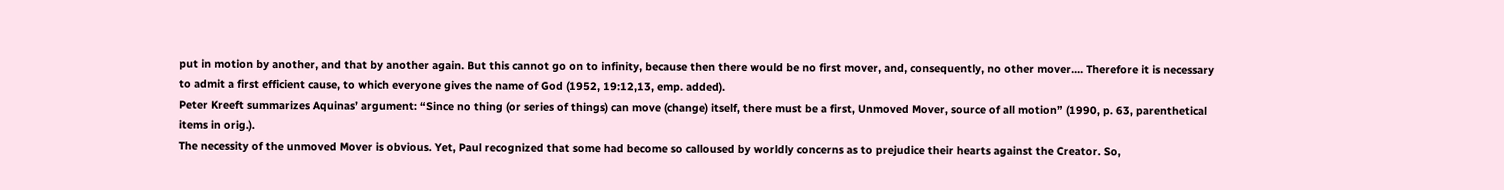put in motion by another, and that by another again. But this cannot go on to infinity, because then there would be no first mover, and, consequently, no other mover.... Therefore it is necessary to admit a first efficient cause, to which everyone gives the name of God (1952, 19:12,13, emp. added).
Peter Kreeft summarizes Aquinas’ argument: “Since no thing (or series of things) can move (change) itself, there must be a first, Unmoved Mover, source of all motion” (1990, p. 63, parenthetical items in orig.).
The necessity of the unmoved Mover is obvious. Yet, Paul recognized that some had become so calloused by worldly concerns as to prejudice their hearts against the Creator. So,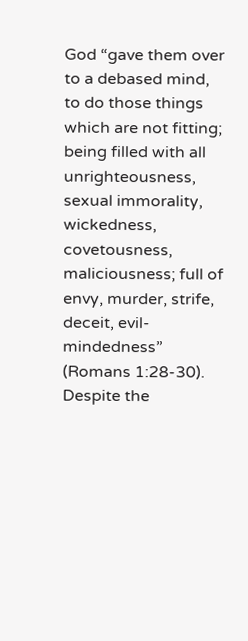God “gave them over to a debased mind, to do those things which are not fitting; being filled with all unrighteousness, sexual immorality, wickedness, covetousness, maliciousness; full of envy, murder, strife, deceit, evil-mindedness” (Romans 1:28-30). Despite the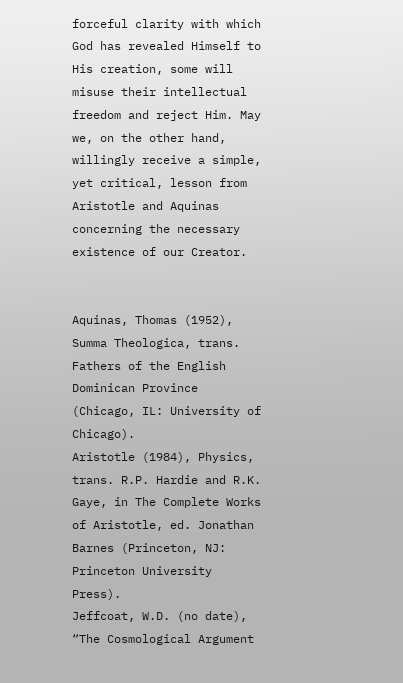forceful clarity with which God has revealed Himself to His creation, some will misuse their intellectual freedom and reject Him. May we, on the other hand, willingly receive a simple, yet critical, lesson from Aristotle and Aquinas concerning the necessary existence of our Creator.


Aquinas, Thomas (1952), Summa Theologica, trans. Fathers of the English Dominican Province (Chicago, IL: University of Chicago).
Aristotle (1984), Physics, trans. R.P. Hardie and R.K. Gaye, in The Complete Works of Aristotle, ed. Jonathan Barnes (Princeton, NJ: Princeton University Press).
Jeffcoat, W.D. (no date), “The Cosmological Argument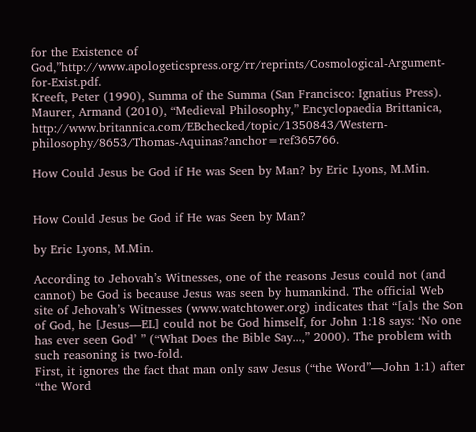for the Existence of God,”http://www.apologeticspress.org/rr/reprints/Cosmological-Argument-for-Exist.pdf.
Kreeft, Peter (1990), Summa of the Summa (San Francisco: Ignatius Press).
Maurer, Armand (2010), “Medieval Philosophy,” Encyclopaedia Brittanica, http://www.britannica.com/EBchecked/topic/1350843/Western-philosophy/8653/Thomas-Aquinas?anchor=ref365766.

How Could Jesus be God if He was Seen by Man? by Eric Lyons, M.Min.


How Could Jesus be God if He was Seen by Man?

by Eric Lyons, M.Min.

According to Jehovah’s Witnesses, one of the reasons Jesus could not (and cannot) be God is because Jesus was seen by humankind. The official Web site of Jehovah’s Witnesses (www.watchtower.org) indicates that “[a]s the Son of God, he [Jesus—EL] could not be God himself, for John 1:18 says: ‘No one has ever seen God’ ” (“What Does the Bible Say...,” 2000). The problem with such reasoning is two-fold.
First, it ignores the fact that man only saw Jesus (“the Word”—John 1:1) after “the Word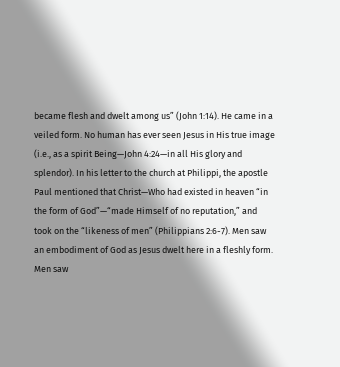became flesh and dwelt among us” (John 1:14). He came in a veiled form. No human has ever seen Jesus in His true image (i.e., as a spirit Being—John 4:24—in all His glory and splendor). In his letter to the church at Philippi, the apostle Paul mentioned that Christ—Who had existed in heaven “in the form of God”—“made Himself of no reputation,” and took on the “likeness of men” (Philippians 2:6-7). Men saw an embodiment of God as Jesus dwelt here in a fleshly form. Men saw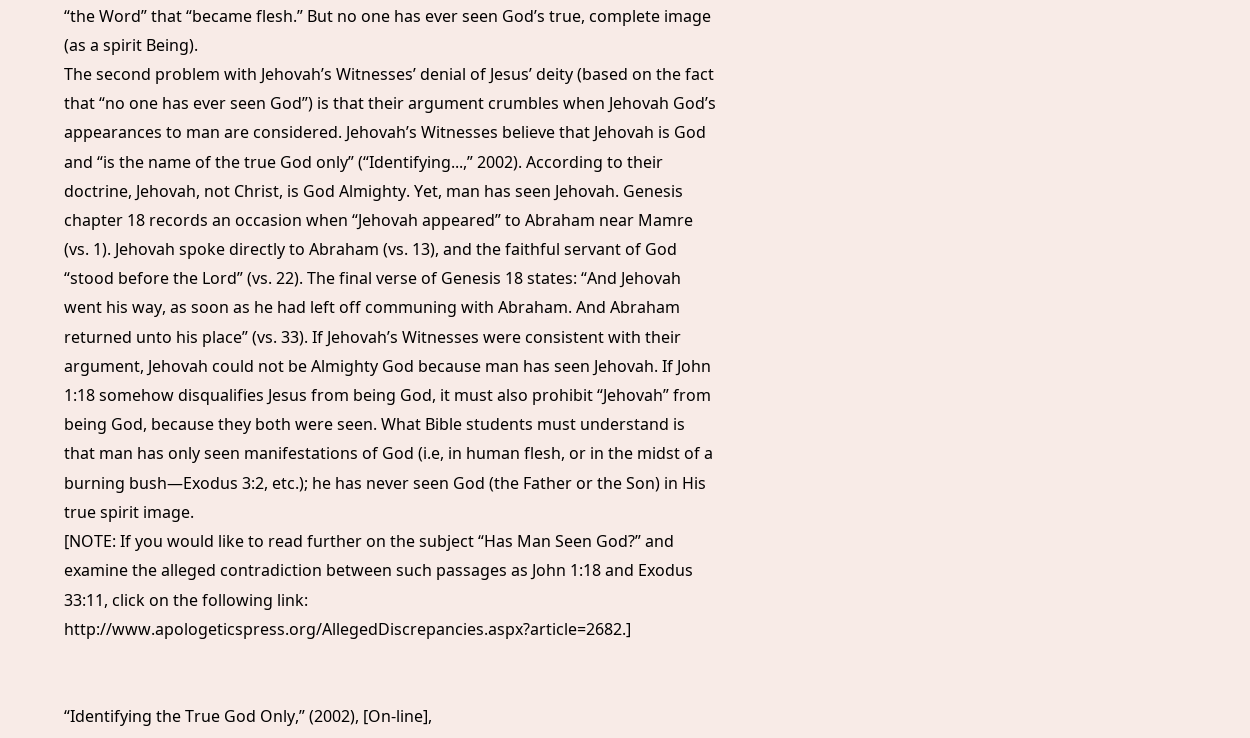“the Word” that “became flesh.” But no one has ever seen God’s true, complete image (as a spirit Being).
The second problem with Jehovah’s Witnesses’ denial of Jesus’ deity (based on the fact that “no one has ever seen God”) is that their argument crumbles when Jehovah God’s appearances to man are considered. Jehovah’s Witnesses believe that Jehovah is God and “is the name of the true God only” (“Identifying...,” 2002). According to their doctrine, Jehovah, not Christ, is God Almighty. Yet, man has seen Jehovah. Genesis chapter 18 records an occasion when “Jehovah appeared” to Abraham near Mamre (vs. 1). Jehovah spoke directly to Abraham (vs. 13), and the faithful servant of God “stood before the Lord” (vs. 22). The final verse of Genesis 18 states: “And Jehovah went his way, as soon as he had left off communing with Abraham. And Abraham returned unto his place” (vs. 33). If Jehovah’s Witnesses were consistent with their argument, Jehovah could not be Almighty God because man has seen Jehovah. If John 1:18 somehow disqualifies Jesus from being God, it must also prohibit “Jehovah” from being God, because they both were seen. What Bible students must understand is that man has only seen manifestations of God (i.e, in human flesh, or in the midst of a burning bush—Exodus 3:2, etc.); he has never seen God (the Father or the Son) in His true spirit image.
[NOTE: If you would like to read further on the subject “Has Man Seen God?” and examine the alleged contradiction between such passages as John 1:18 and Exodus 33:11, click on the following link: http://www.apologeticspress.org/AllegedDiscrepancies.aspx?article=2682.]


“Identifying the True God Only,” (2002), [On-line],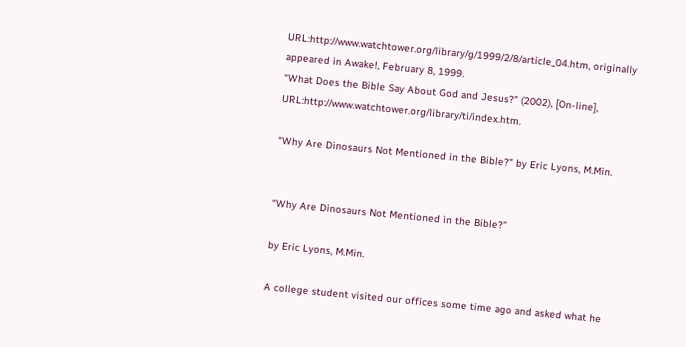URL:http://www.watchtower.org/library/g/1999/2/8/article_04.htm, originally appeared in Awake!, February 8, 1999.
“What Does the Bible Say About God and Jesus?” (2002), [On-line], URL:http://www.watchtower.org/library/ti/index.htm.

“Why Are Dinosaurs Not Mentioned in the Bible?” by Eric Lyons, M.Min.


“Why Are Dinosaurs Not Mentioned in the Bible?”

by Eric Lyons, M.Min.

A college student visited our offices some time ago and asked what he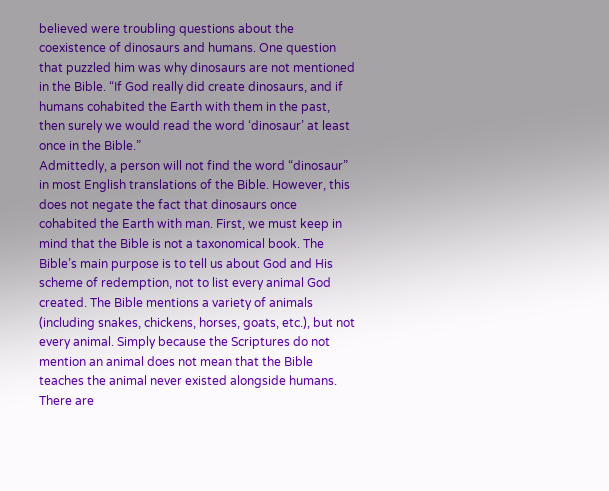believed were troubling questions about the coexistence of dinosaurs and humans. One question that puzzled him was why dinosaurs are not mentioned in the Bible. “If God really did create dinosaurs, and if humans cohabited the Earth with them in the past, then surely we would read the word ‘dinosaur’ at least once in the Bible.”
Admittedly, a person will not find the word “dinosaur” in most English translations of the Bible. However, this does not negate the fact that dinosaurs once cohabited the Earth with man. First, we must keep in mind that the Bible is not a taxonomical book. The Bible’s main purpose is to tell us about God and His scheme of redemption, not to list every animal God created. The Bible mentions a variety of animals (including snakes, chickens, horses, goats, etc.), but not every animal. Simply because the Scriptures do not mention an animal does not mean that the Bible teaches the animal never existed alongside humans. There are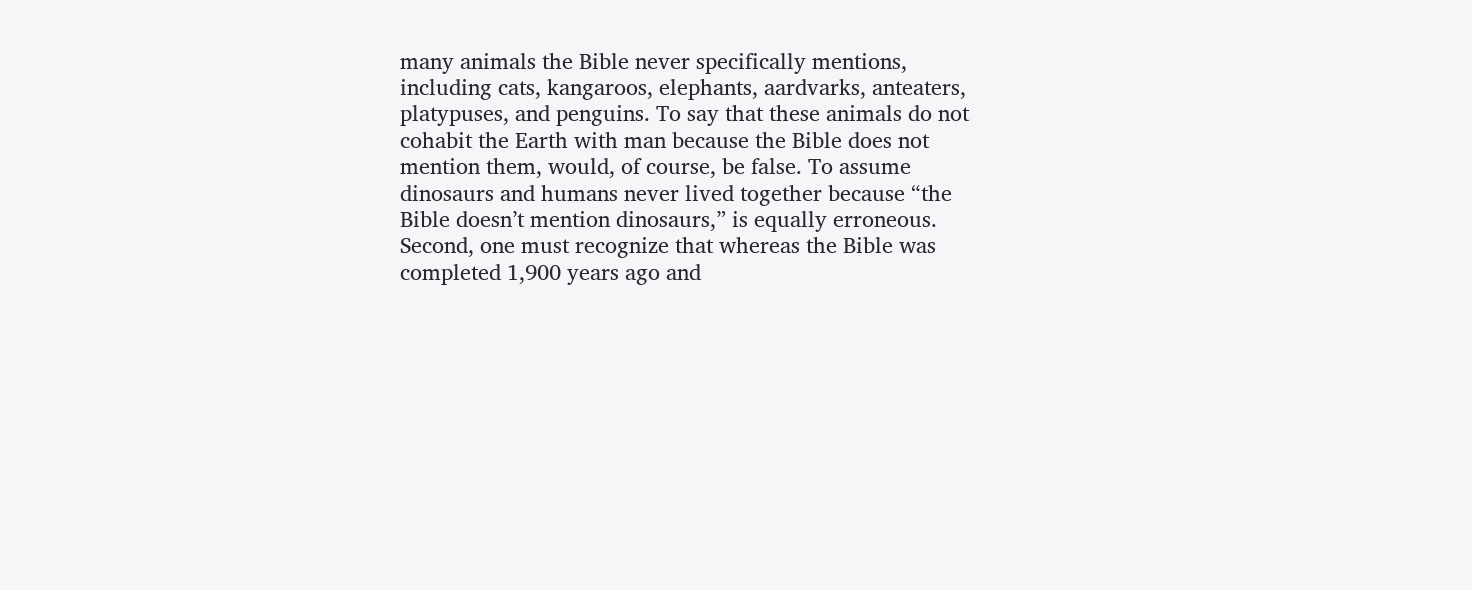many animals the Bible never specifically mentions, including cats, kangaroos, elephants, aardvarks, anteaters, platypuses, and penguins. To say that these animals do not cohabit the Earth with man because the Bible does not mention them, would, of course, be false. To assume dinosaurs and humans never lived together because “the Bible doesn’t mention dinosaurs,” is equally erroneous.
Second, one must recognize that whereas the Bible was completed 1,900 years ago and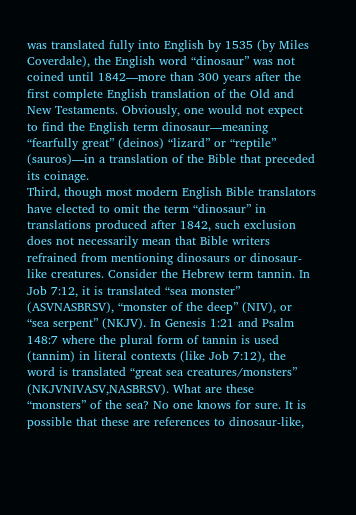was translated fully into English by 1535 (by Miles Coverdale), the English word “dinosaur” was not coined until 1842—more than 300 years after the first complete English translation of the Old and New Testaments. Obviously, one would not expect to find the English term dinosaur—meaning “fearfully great” (deinos) “lizard” or “reptile” (sauros)—in a translation of the Bible that preceded its coinage.
Third, though most modern English Bible translators have elected to omit the term “dinosaur” in translations produced after 1842, such exclusion does not necessarily mean that Bible writers refrained from mentioning dinosaurs or dinosaur-like creatures. Consider the Hebrew term tannin. In Job 7:12, it is translated “sea monster” (ASVNASBRSV), “monster of the deep” (NIV), or “sea serpent” (NKJV). In Genesis 1:21 and Psalm 148:7 where the plural form of tannin is used (tannim) in literal contexts (like Job 7:12), the word is translated “great sea creatures/monsters” (NKJVNIVASV,NASBRSV). What are these “monsters” of the sea? No one knows for sure. It is possible that these are references to dinosaur-like,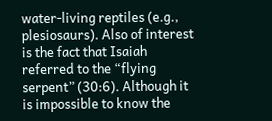water-living reptiles (e.g., plesiosaurs). Also of interest is the fact that Isaiah referred to the “flying serpent” (30:6). Although it is impossible to know the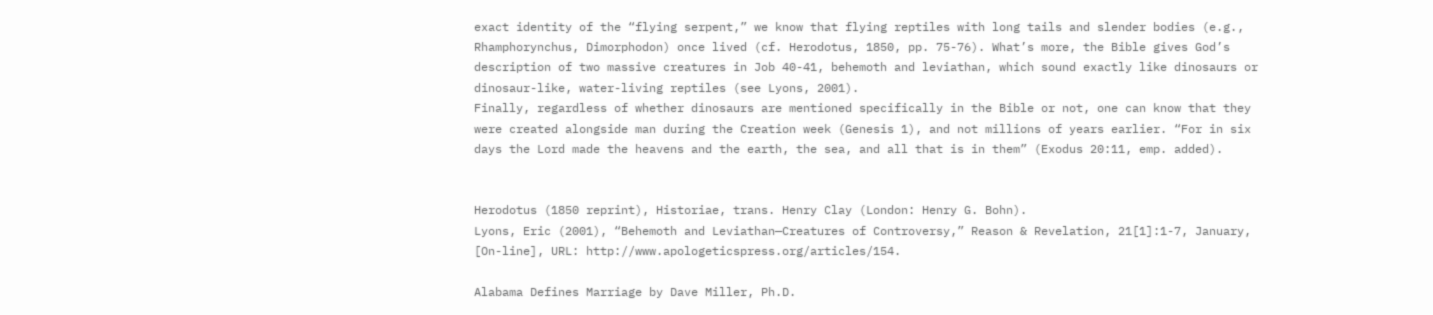exact identity of the “flying serpent,” we know that flying reptiles with long tails and slender bodies (e.g., Rhamphorynchus, Dimorphodon) once lived (cf. Herodotus, 1850, pp. 75-76). What’s more, the Bible gives God’s description of two massive creatures in Job 40-41, behemoth and leviathan, which sound exactly like dinosaurs or dinosaur-like, water-living reptiles (see Lyons, 2001).
Finally, regardless of whether dinosaurs are mentioned specifically in the Bible or not, one can know that they were created alongside man during the Creation week (Genesis 1), and not millions of years earlier. “For in six days the Lord made the heavens and the earth, the sea, and all that is in them” (Exodus 20:11, emp. added).


Herodotus (1850 reprint), Historiae, trans. Henry Clay (London: Henry G. Bohn).
Lyons, Eric (2001), “Behemoth and Leviathan—Creatures of Controversy,” Reason & Revelation, 21[1]:1-7, January, [On-line], URL: http://www.apologeticspress.org/articles/154.

Alabama Defines Marriage by Dave Miller, Ph.D.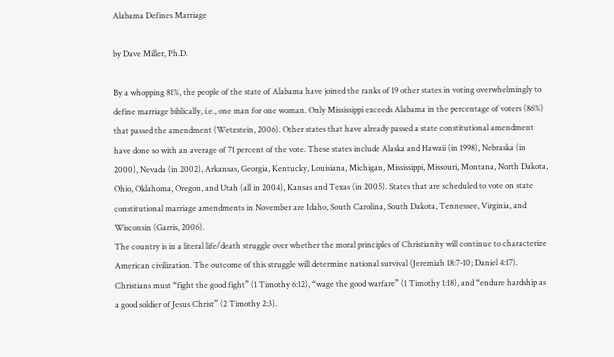Alabama Defines Marriage

by Dave Miller, Ph.D.

By a whopping 81%, the people of the state of Alabama have joined the ranks of 19 other states in voting overwhelmingly to define marriage biblically, i.e., one man for one woman. Only Mississippi exceeds Alabama in the percentage of voters (86%) that passed the amendment (Wetzstein, 2006). Other states that have already passed a state constitutional amendment have done so with an average of 71 percent of the vote. These states include Alaska and Hawaii (in 1998), Nebraska (in 2000), Nevada (in 2002), Arkansas, Georgia, Kentucky, Louisiana, Michigan, Mississippi, Missouri, Montana, North Dakota, Ohio, Oklahoma, Oregon, and Utah (all in 2004), Kansas and Texas (in 2005). States that are scheduled to vote on state constitutional marriage amendments in November are Idaho, South Carolina, South Dakota, Tennessee, Virginia, and Wisconsin (Garris, 2006).
The country is in a literal life/death struggle over whether the moral principles of Christianity will continue to characterize American civilization. The outcome of this struggle will determine national survival (Jeremiah 18:7-10; Daniel 4:17). Christians must “fight the good fight” (1 Timothy 6:12), “wage the good warfare” (1 Timothy 1:18), and “endure hardship as a good soldier of Jesus Christ” (2 Timothy 2:3).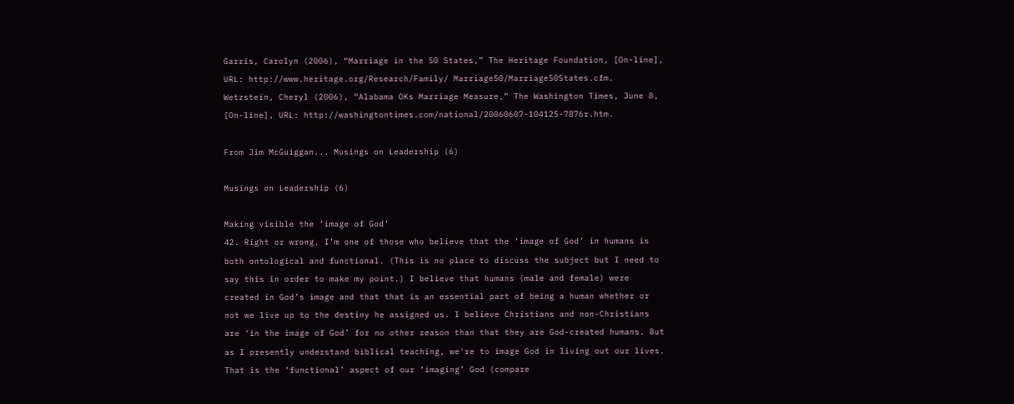Garris, Carolyn (2006), “Marriage in the 50 States,” The Heritage Foundation, [On-line], URL: http://www.heritage.org/Research/Family/ Marriage50/Marriage50States.cfm.
Wetzstein, Cheryl (2006), “Alabama OKs Marriage Measure,” The Washington Times, June 8, [On-line], URL: http://washingtontimes.com/national/20060607-104125-7876r.htm.

From Jim McGuiggan... Musings on Leadership (6)

Musings on Leadership (6)

Making visible the ‘image of God’
42. Right or wrong, I’m one of those who believe that the ‘image of God’ in humans is both ontological and functional. (This is no place to discuss the subject but I need to say this in order to make my point.) I believe that humans (male and female) were created in God’s image and that that is an essential part of being a human whether or not we live up to the destiny he assigned us. I believe Christians and non-Christians are ‘in the image of God’ for no other reason than that they are God-created humans. But as I presently understand biblical teaching, we're to image God in living out our lives. That is the ‘functional’ aspect of our ‘imaging’ God (compare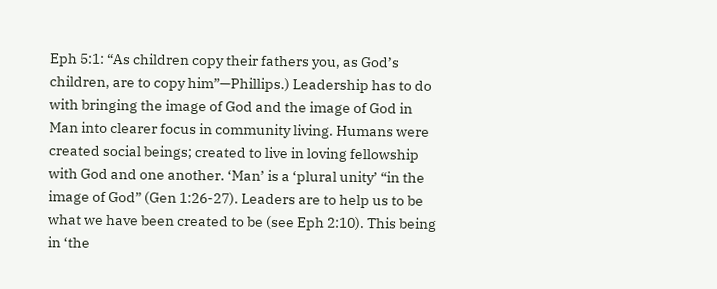Eph 5:1: “As children copy their fathers you, as God’s children, are to copy him”—Phillips.) Leadership has to do with bringing the image of God and the image of God in Man into clearer focus in community living. Humans were created social beings; created to live in loving fellowship with God and one another. ‘Man’ is a ‘plural unity’ “in the image of God” (Gen 1:26-27). Leaders are to help us to be what we have been created to be (see Eph 2:10). This being in ‘the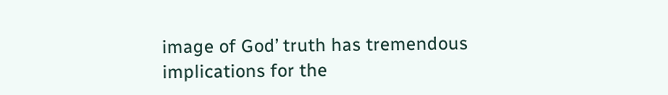image of God’ truth has tremendous implications for the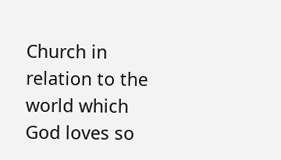Church in relation to the world which God loves so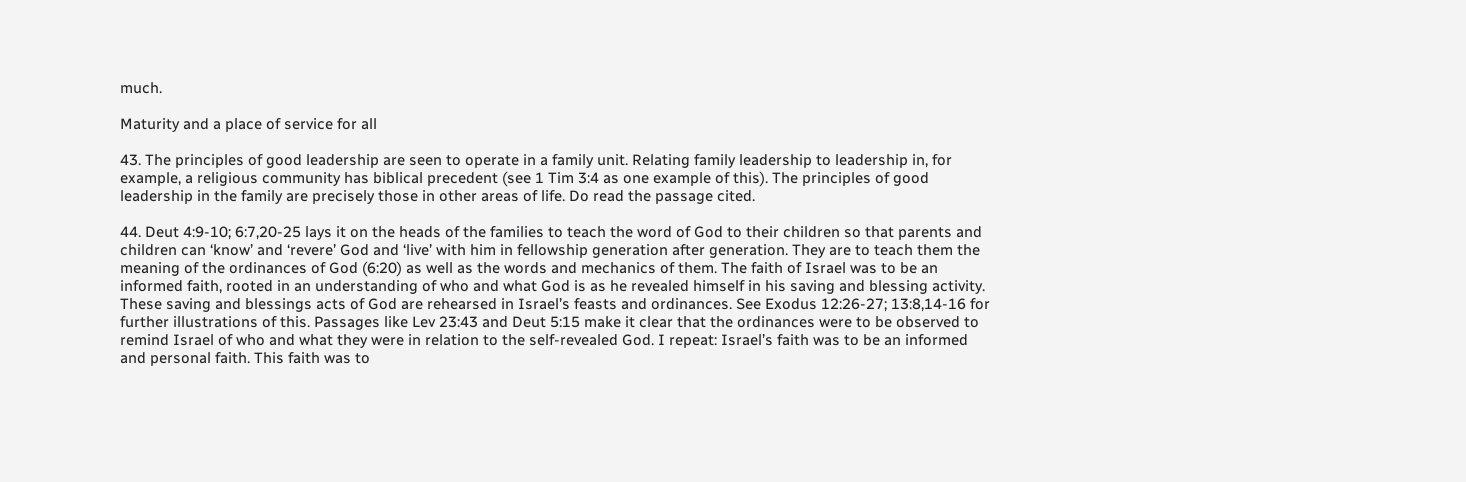much.

Maturity and a place of service for all

43. The principles of good leadership are seen to operate in a family unit. Relating family leadership to leadership in, for example, a religious community has biblical precedent (see 1 Tim 3:4 as one example of this). The principles of good leadership in the family are precisely those in other areas of life. Do read the passage cited.

44. Deut 4:9-10; 6:7,20-25 lays it on the heads of the families to teach the word of God to their children so that parents and children can ‘know’ and ‘revere’ God and ‘live’ with him in fellowship generation after generation. They are to teach them the meaning of the ordinances of God (6:20) as well as the words and mechanics of them. The faith of Israel was to be an informed faith, rooted in an understanding of who and what God is as he revealed himself in his saving and blessing activity. These saving and blessings acts of God are rehearsed in Israel’s feasts and ordinances. See Exodus 12:26-27; 13:8,14-16 for further illustrations of this. Passages like Lev 23:43 and Deut 5:15 make it clear that the ordinances were to be observed to remind Israel of who and what they were in relation to the self-revealed God. I repeat: Israel’s faith was to be an informed and personal faith. This faith was to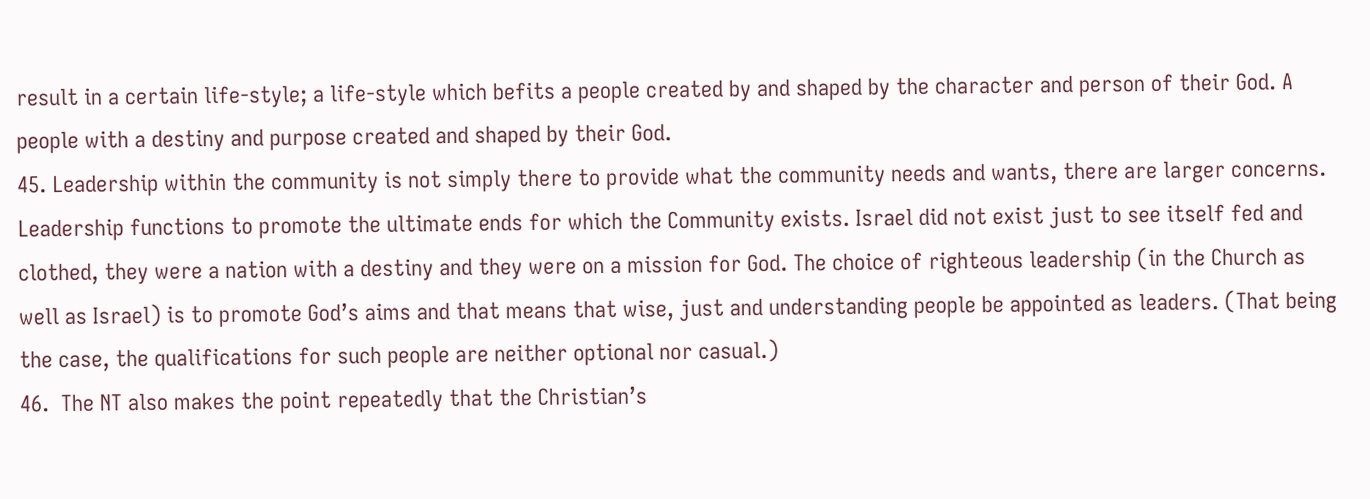result in a certain life-style; a life-style which befits a people created by and shaped by the character and person of their God. A people with a destiny and purpose created and shaped by their God.
45. Leadership within the community is not simply there to provide what the community needs and wants, there are larger concerns. Leadership functions to promote the ultimate ends for which the Community exists. Israel did not exist just to see itself fed and clothed, they were a nation with a destiny and they were on a mission for God. The choice of righteous leadership (in the Church as well as Israel) is to promote God’s aims and that means that wise, just and understanding people be appointed as leaders. (That being the case, the qualifications for such people are neither optional nor casual.)
46.  The NT also makes the point repeatedly that the Christian’s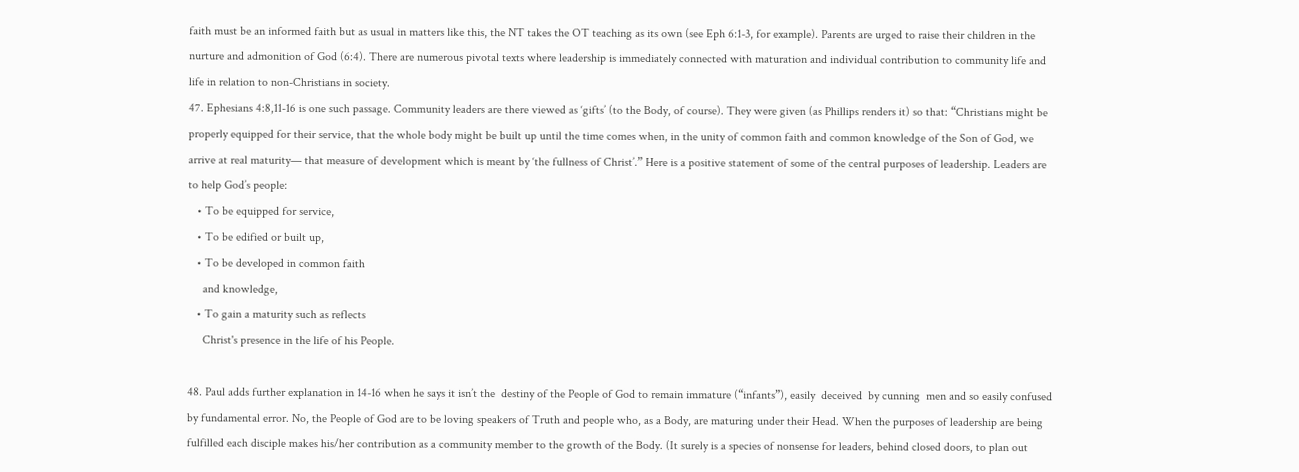faith must be an informed faith but as usual in matters like this, the NT takes the OT teaching as its own (see Eph 6:1-3, for example). Parents are urged to raise their children in the nurture and admonition of God (6:4). There are numerous pivotal texts where leadership is immediately connected with maturation and individual contribution to community life and life in relation to non-Christians in society.
47. Ephesians 4:8,11-16 is one such passage. Community leaders are there viewed as ‘gifts’ (to the Body, of course). They were given (as Phillips renders it) so that: “Christians might be properly equipped for their service, that the whole body might be built up until the time comes when, in the unity of common faith and common knowledge of the Son of God, we arrive at real maturity— that measure of development which is meant by ‘the fullness of Christ’.” Here is a positive statement of some of the central purposes of leadership. Leaders are to help God’s people:
   • To be equipped for service,
   • To be edified or built up,
   • To be developed in common faith
     and knowledge,
   • To gain a maturity such as reflects
     Christ's presence in the life of his People.

48. Paul adds further explanation in 14-16 when he says it isn’t the  destiny of the People of God to remain immature (“infants”), easily  deceived  by cunning  men and so easily confused by fundamental error. No, the People of God are to be loving speakers of Truth and people who, as a Body, are maturing under their Head. When the purposes of leadership are being fulfilled each disciple makes his/her contribution as a community member to the growth of the Body. (It surely is a species of nonsense for leaders, behind closed doors, to plan out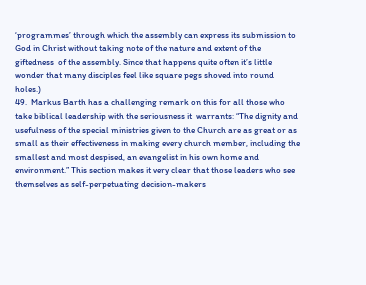‘programmes’ through which the assembly can express its submission to God in Christ without taking note of the nature and extent of the giftedness  of the assembly. Since that happens quite often it’s little wonder that many disciples feel like square pegs shoved into round holes.)
49.  Markus Barth has a challenging remark on this for all those who take biblical leadership with the seriousness it  warrants: “The dignity and usefulness of the special ministries given to the Church are as great or as small as their effectiveness in making every church member, including the smallest and most despised, an evangelist in his own home and environment.” This section makes it very clear that those leaders who see themselves as self-perpetuating decision-makers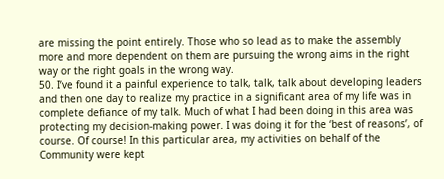are missing the point entirely. Those who so lead as to make the assembly more and more dependent on them are pursuing the wrong aims in the right way or the right goals in the wrong way.
50. I’ve found it a painful experience to talk, talk, talk about developing leaders and then one day to realize my practice in a significant area of my life was in complete defiance of my talk. Much of what I had been doing in this area was protecting my decision-making power. I was doing it for the ‘best of reasons’, of course. Of course! In this particular area, my activities on behalf of the Community were kept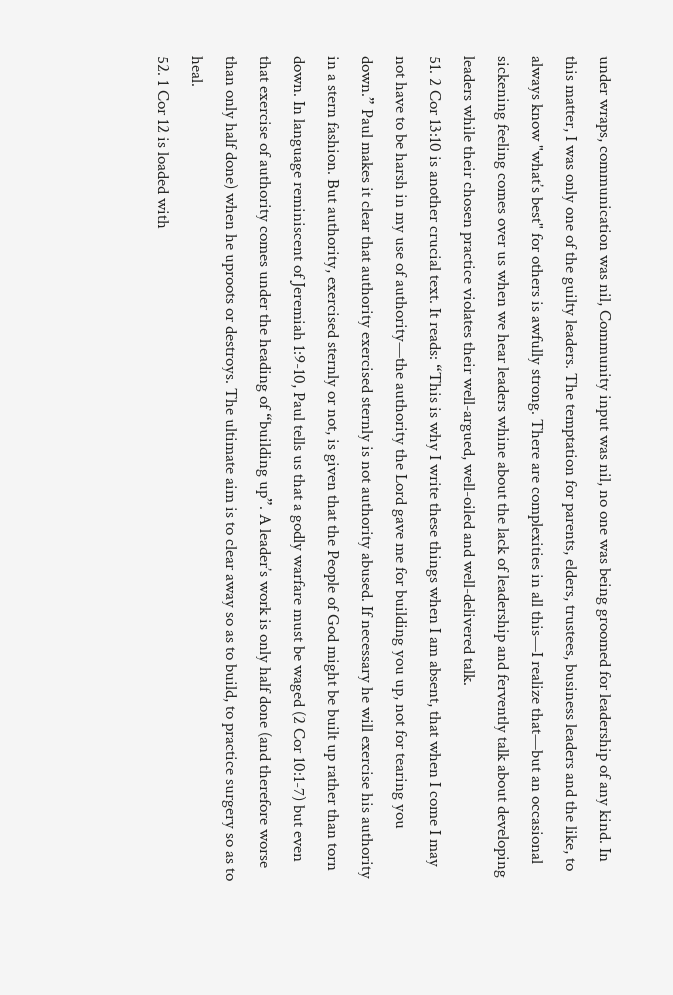under wraps, communication was nil, Community input was nil, no one was being groomed for leadership of any kind. In this matter, I was only one of the guilty leaders. The temptation for parents, elders, trustees, business leaders and the like, to always know "what’s best" for others is awfully strong. There are complexities in all this—I realize that—but an occasional sickening feeling comes over us when we hear leaders whine about the lack of leadership and fervently talk about developing leaders while their chosen practice violates their well-argued, well-oiled and well-delivered talk.
51. 2 Cor 13:10 is another crucial text. It reads: “This is why I write these things when I am absent, that when I come I may not have to be harsh in my use of authority—the authority the Lord gave me for building you up, not for tearing you down.” Paul makes it clear that authority exercised sternly is not authority abused. If necessary he will exercise his authority in a stern fashion. But authority, exercised sternly or not, is given that the People of God might be built up rather than torn down. In language reminiscent of Jeremiah 1:9-10, Paul tells us that a godly warfare must be waged (2 Cor 10:1-7) but even that exercise of authority comes under the heading of “building up”. A leader’s work is only half done (and therefore worse than only half done) when he uproots or destroys. The ultimate aim is to clear away so as to build, to practice surgery so as to heal.
52. 1 Cor 12 is loaded with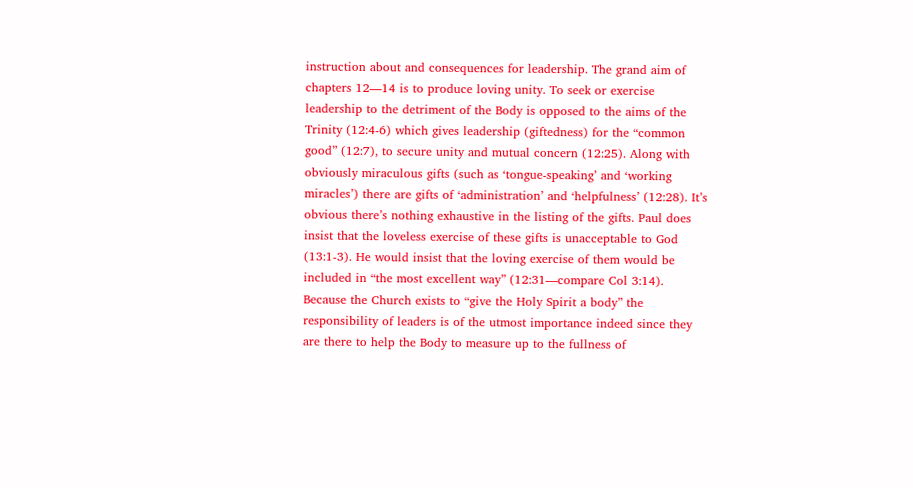instruction about and consequences for leadership. The grand aim of chapters 12—14 is to produce loving unity. To seek or exercise leadership to the detriment of the Body is opposed to the aims of the Trinity (12:4-6) which gives leadership (giftedness) for the “common good” (12:7), to secure unity and mutual concern (12:25). Along with obviously miraculous gifts (such as ‘tongue-speaking’ and ‘working miracles’) there are gifts of ‘administration’ and ‘helpfulness’ (12:28). It’s obvious there’s nothing exhaustive in the listing of the gifts. Paul does insist that the loveless exercise of these gifts is unacceptable to God (13:1-3). He would insist that the loving exercise of them would be included in “the most excellent way” (12:31—compare Col 3:14). Because the Church exists to “give the Holy Spirit a body” the responsibility of leaders is of the utmost importance indeed since they are there to help the Body to measure up to the fullness of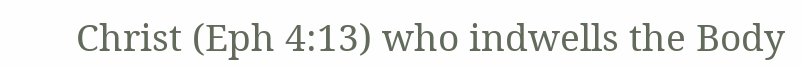Christ (Eph 4:13) who indwells the Body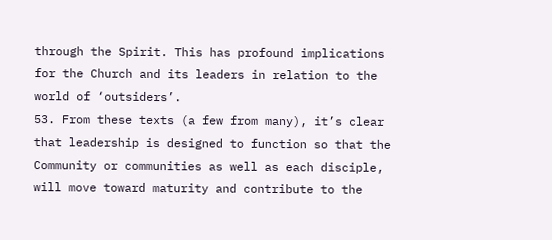through the Spirit. This has profound implications for the Church and its leaders in relation to the world of ‘outsiders’.
53. From these texts (a few from many), it’s clear that leadership is designed to function so that the Community or communities as well as each disciple, will move toward maturity and contribute to the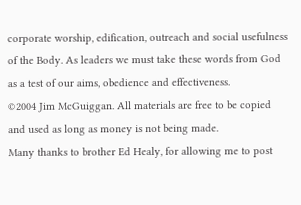corporate worship, edification, outreach and social usefulness of the Body. As leaders we must take these words from God as a test of our aims, obedience and effectiveness.
©2004 Jim McGuiggan. All materials are free to be copied and used as long as money is not being made.
Many thanks to brother Ed Healy, for allowing me to post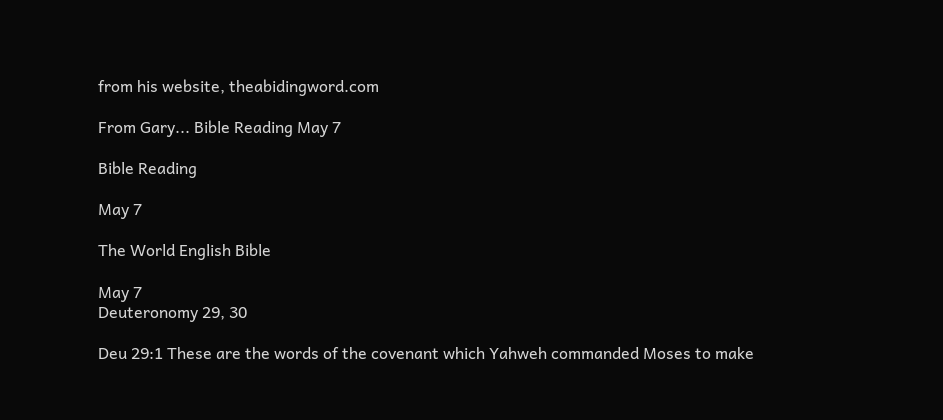from his website, theabidingword.com

From Gary... Bible Reading May 7

Bible Reading

May 7

The World English Bible

May 7
Deuteronomy 29, 30

Deu 29:1 These are the words of the covenant which Yahweh commanded Moses to make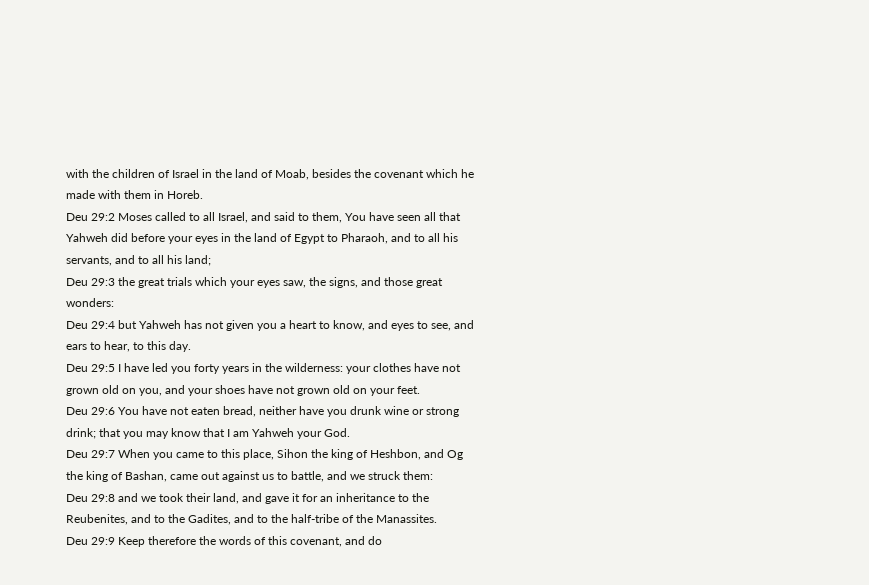with the children of Israel in the land of Moab, besides the covenant which he made with them in Horeb.
Deu 29:2 Moses called to all Israel, and said to them, You have seen all that Yahweh did before your eyes in the land of Egypt to Pharaoh, and to all his servants, and to all his land;
Deu 29:3 the great trials which your eyes saw, the signs, and those great wonders:
Deu 29:4 but Yahweh has not given you a heart to know, and eyes to see, and ears to hear, to this day.
Deu 29:5 I have led you forty years in the wilderness: your clothes have not grown old on you, and your shoes have not grown old on your feet.
Deu 29:6 You have not eaten bread, neither have you drunk wine or strong drink; that you may know that I am Yahweh your God.
Deu 29:7 When you came to this place, Sihon the king of Heshbon, and Og the king of Bashan, came out against us to battle, and we struck them:
Deu 29:8 and we took their land, and gave it for an inheritance to the Reubenites, and to the Gadites, and to the half-tribe of the Manassites.
Deu 29:9 Keep therefore the words of this covenant, and do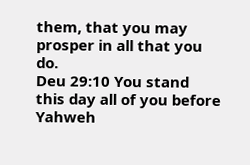them, that you may prosper in all that you do.
Deu 29:10 You stand this day all of you before Yahweh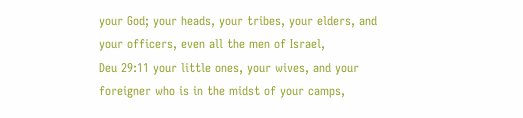your God; your heads, your tribes, your elders, and your officers, even all the men of Israel,
Deu 29:11 your little ones, your wives, and your foreigner who is in the midst of your camps,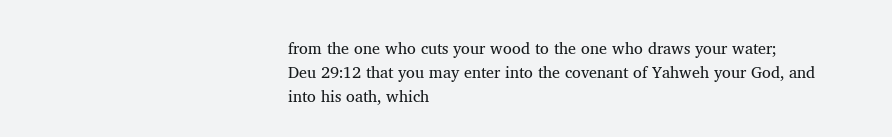from the one who cuts your wood to the one who draws your water;
Deu 29:12 that you may enter into the covenant of Yahweh your God, and into his oath, which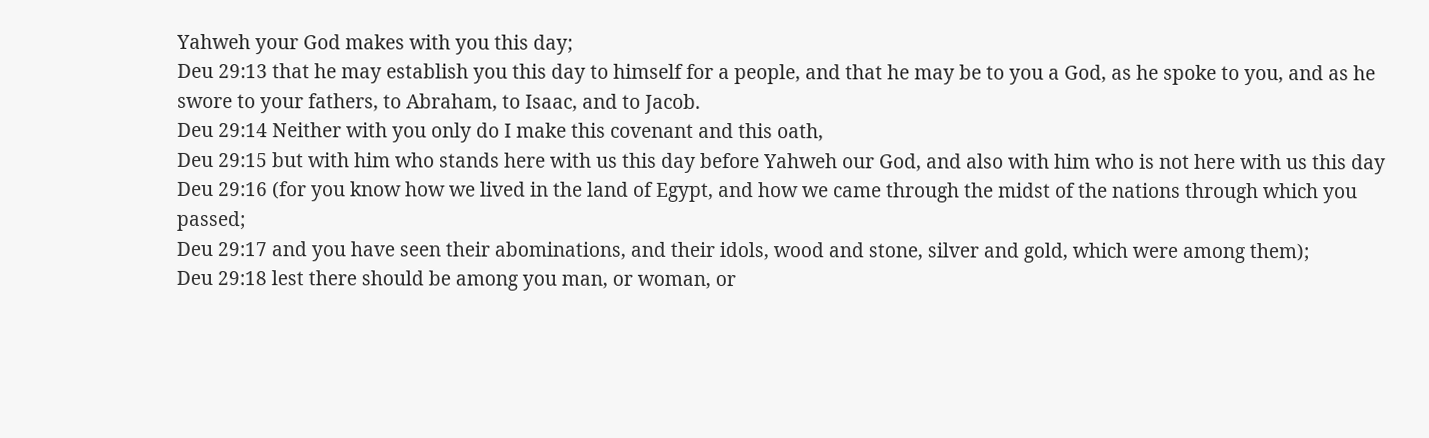Yahweh your God makes with you this day;
Deu 29:13 that he may establish you this day to himself for a people, and that he may be to you a God, as he spoke to you, and as he swore to your fathers, to Abraham, to Isaac, and to Jacob.
Deu 29:14 Neither with you only do I make this covenant and this oath,
Deu 29:15 but with him who stands here with us this day before Yahweh our God, and also with him who is not here with us this day
Deu 29:16 (for you know how we lived in the land of Egypt, and how we came through the midst of the nations through which you passed;
Deu 29:17 and you have seen their abominations, and their idols, wood and stone, silver and gold, which were among them);
Deu 29:18 lest there should be among you man, or woman, or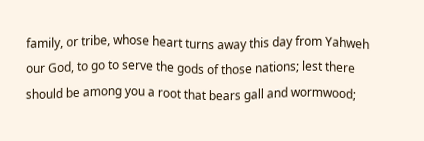family, or tribe, whose heart turns away this day from Yahweh our God, to go to serve the gods of those nations; lest there should be among you a root that bears gall and wormwood;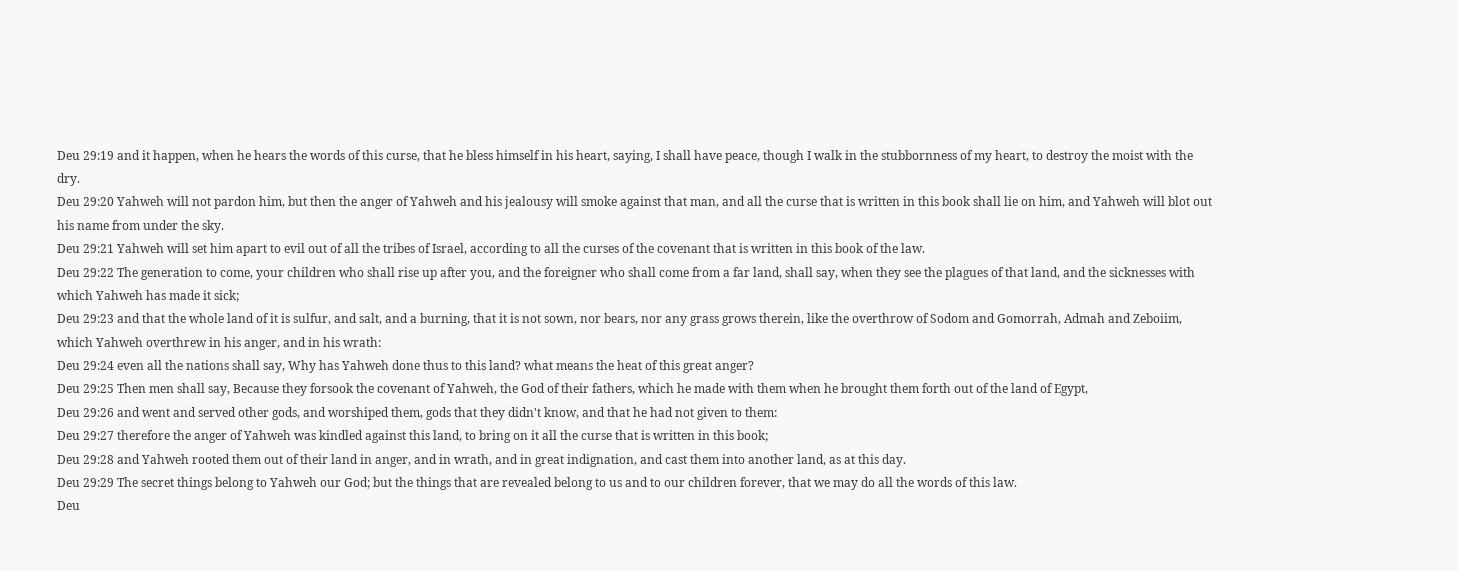Deu 29:19 and it happen, when he hears the words of this curse, that he bless himself in his heart, saying, I shall have peace, though I walk in the stubbornness of my heart, to destroy the moist with the dry.
Deu 29:20 Yahweh will not pardon him, but then the anger of Yahweh and his jealousy will smoke against that man, and all the curse that is written in this book shall lie on him, and Yahweh will blot out his name from under the sky.
Deu 29:21 Yahweh will set him apart to evil out of all the tribes of Israel, according to all the curses of the covenant that is written in this book of the law.
Deu 29:22 The generation to come, your children who shall rise up after you, and the foreigner who shall come from a far land, shall say, when they see the plagues of that land, and the sicknesses with which Yahweh has made it sick;
Deu 29:23 and that the whole land of it is sulfur, and salt, and a burning, that it is not sown, nor bears, nor any grass grows therein, like the overthrow of Sodom and Gomorrah, Admah and Zeboiim, which Yahweh overthrew in his anger, and in his wrath:
Deu 29:24 even all the nations shall say, Why has Yahweh done thus to this land? what means the heat of this great anger?
Deu 29:25 Then men shall say, Because they forsook the covenant of Yahweh, the God of their fathers, which he made with them when he brought them forth out of the land of Egypt,
Deu 29:26 and went and served other gods, and worshiped them, gods that they didn't know, and that he had not given to them:
Deu 29:27 therefore the anger of Yahweh was kindled against this land, to bring on it all the curse that is written in this book;
Deu 29:28 and Yahweh rooted them out of their land in anger, and in wrath, and in great indignation, and cast them into another land, as at this day.
Deu 29:29 The secret things belong to Yahweh our God; but the things that are revealed belong to us and to our children forever, that we may do all the words of this law.
Deu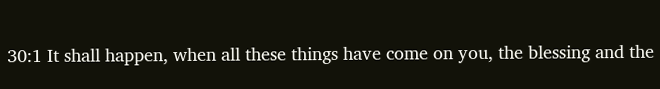30:1 It shall happen, when all these things have come on you, the blessing and the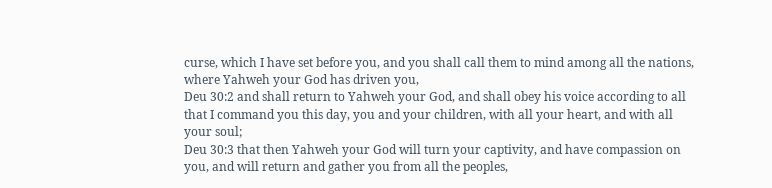curse, which I have set before you, and you shall call them to mind among all the nations, where Yahweh your God has driven you,
Deu 30:2 and shall return to Yahweh your God, and shall obey his voice according to all that I command you this day, you and your children, with all your heart, and with all your soul;
Deu 30:3 that then Yahweh your God will turn your captivity, and have compassion on you, and will return and gather you from all the peoples,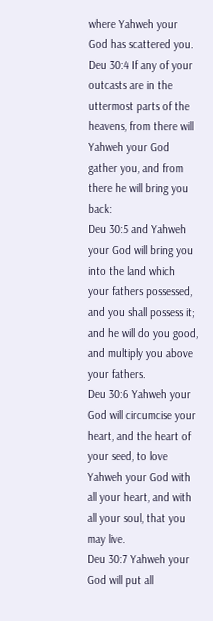where Yahweh your God has scattered you.
Deu 30:4 If any of your outcasts are in the uttermost parts of the heavens, from there will Yahweh your God gather you, and from there he will bring you back:
Deu 30:5 and Yahweh your God will bring you into the land which your fathers possessed, and you shall possess it; and he will do you good, and multiply you above your fathers.
Deu 30:6 Yahweh your God will circumcise your heart, and the heart of your seed, to love Yahweh your God with all your heart, and with all your soul, that you may live.
Deu 30:7 Yahweh your God will put all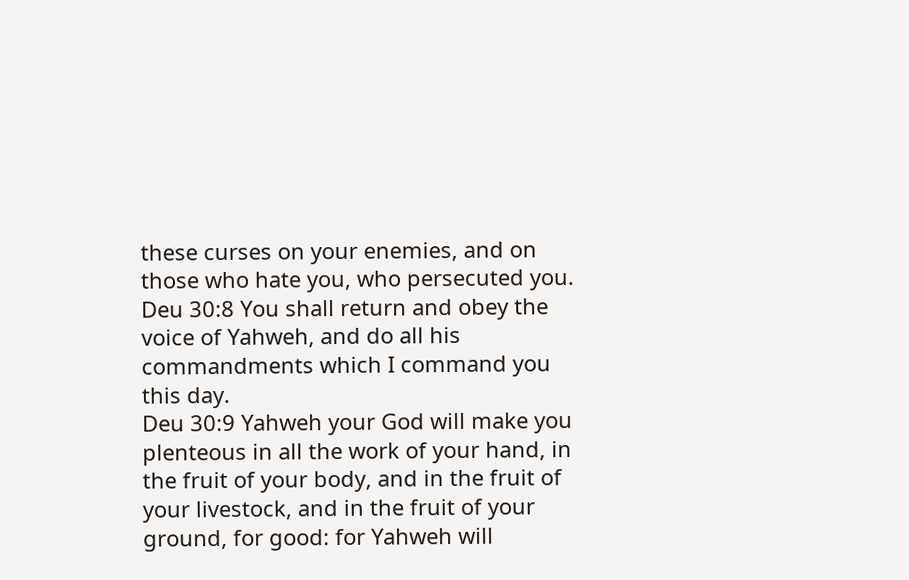these curses on your enemies, and on those who hate you, who persecuted you.
Deu 30:8 You shall return and obey the voice of Yahweh, and do all his commandments which I command you this day.
Deu 30:9 Yahweh your God will make you plenteous in all the work of your hand, in the fruit of your body, and in the fruit of your livestock, and in the fruit of your ground, for good: for Yahweh will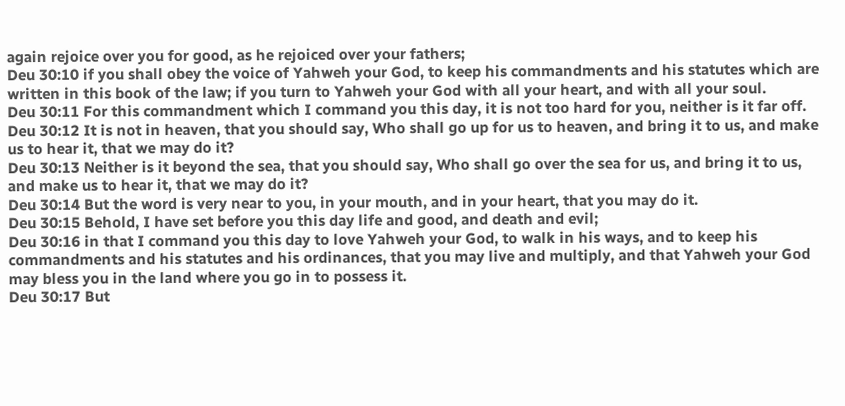again rejoice over you for good, as he rejoiced over your fathers;
Deu 30:10 if you shall obey the voice of Yahweh your God, to keep his commandments and his statutes which are written in this book of the law; if you turn to Yahweh your God with all your heart, and with all your soul.
Deu 30:11 For this commandment which I command you this day, it is not too hard for you, neither is it far off.
Deu 30:12 It is not in heaven, that you should say, Who shall go up for us to heaven, and bring it to us, and make us to hear it, that we may do it?
Deu 30:13 Neither is it beyond the sea, that you should say, Who shall go over the sea for us, and bring it to us, and make us to hear it, that we may do it?
Deu 30:14 But the word is very near to you, in your mouth, and in your heart, that you may do it.
Deu 30:15 Behold, I have set before you this day life and good, and death and evil;
Deu 30:16 in that I command you this day to love Yahweh your God, to walk in his ways, and to keep his commandments and his statutes and his ordinances, that you may live and multiply, and that Yahweh your God may bless you in the land where you go in to possess it.
Deu 30:17 But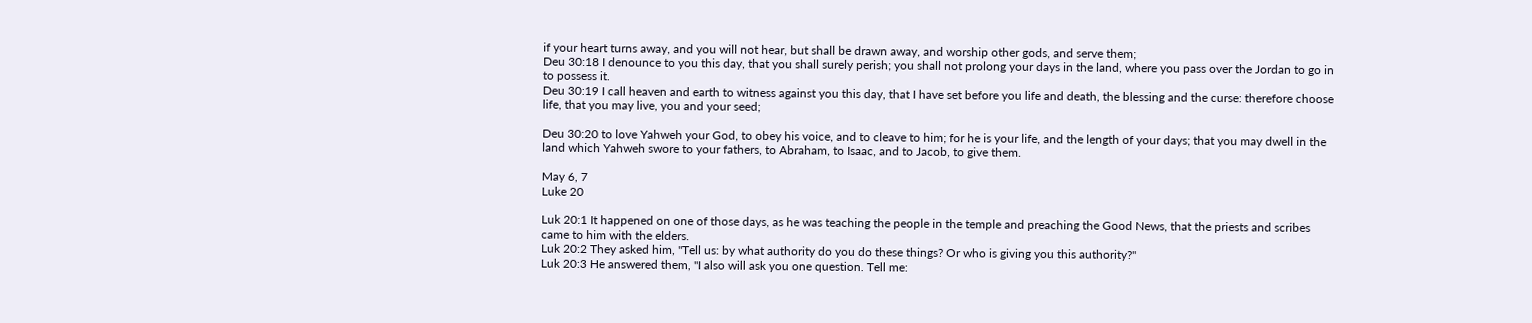if your heart turns away, and you will not hear, but shall be drawn away, and worship other gods, and serve them;
Deu 30:18 I denounce to you this day, that you shall surely perish; you shall not prolong your days in the land, where you pass over the Jordan to go in to possess it.
Deu 30:19 I call heaven and earth to witness against you this day, that I have set before you life and death, the blessing and the curse: therefore choose life, that you may live, you and your seed;

Deu 30:20 to love Yahweh your God, to obey his voice, and to cleave to him; for he is your life, and the length of your days; that you may dwell in the land which Yahweh swore to your fathers, to Abraham, to Isaac, and to Jacob, to give them.

May 6, 7
Luke 20

Luk 20:1 It happened on one of those days, as he was teaching the people in the temple and preaching the Good News, that the priests and scribes came to him with the elders.
Luk 20:2 They asked him, "Tell us: by what authority do you do these things? Or who is giving you this authority?"
Luk 20:3 He answered them, "I also will ask you one question. Tell me: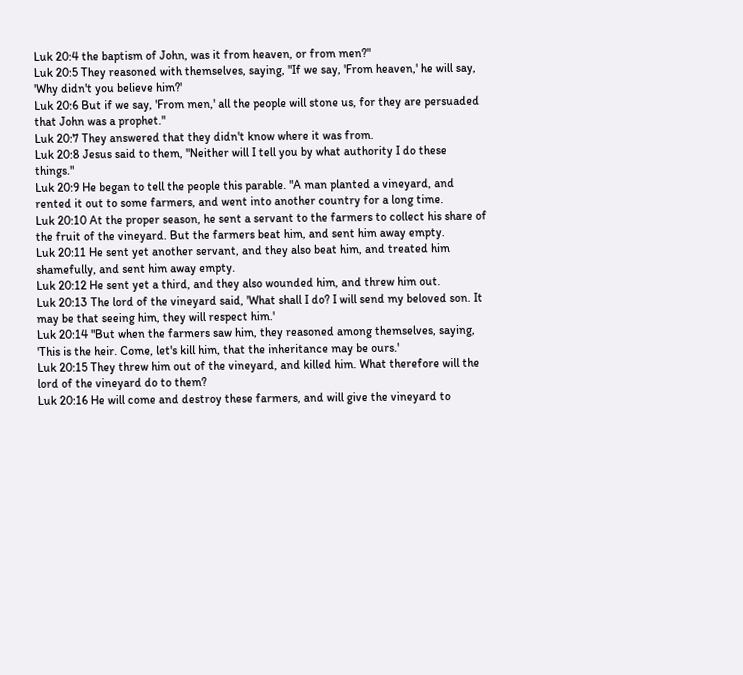Luk 20:4 the baptism of John, was it from heaven, or from men?"
Luk 20:5 They reasoned with themselves, saying, "If we say, 'From heaven,' he will say, 'Why didn't you believe him?'
Luk 20:6 But if we say, 'From men,' all the people will stone us, for they are persuaded that John was a prophet."
Luk 20:7 They answered that they didn't know where it was from.
Luk 20:8 Jesus said to them, "Neither will I tell you by what authority I do these things."
Luk 20:9 He began to tell the people this parable. "A man planted a vineyard, and rented it out to some farmers, and went into another country for a long time.
Luk 20:10 At the proper season, he sent a servant to the farmers to collect his share of the fruit of the vineyard. But the farmers beat him, and sent him away empty.
Luk 20:11 He sent yet another servant, and they also beat him, and treated him shamefully, and sent him away empty.
Luk 20:12 He sent yet a third, and they also wounded him, and threw him out.
Luk 20:13 The lord of the vineyard said, 'What shall I do? I will send my beloved son. It may be that seeing him, they will respect him.'
Luk 20:14 "But when the farmers saw him, they reasoned among themselves, saying, 'This is the heir. Come, let's kill him, that the inheritance may be ours.'
Luk 20:15 They threw him out of the vineyard, and killed him. What therefore will the lord of the vineyard do to them?
Luk 20:16 He will come and destroy these farmers, and will give the vineyard to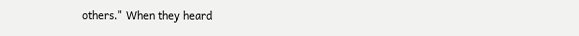others." When they heard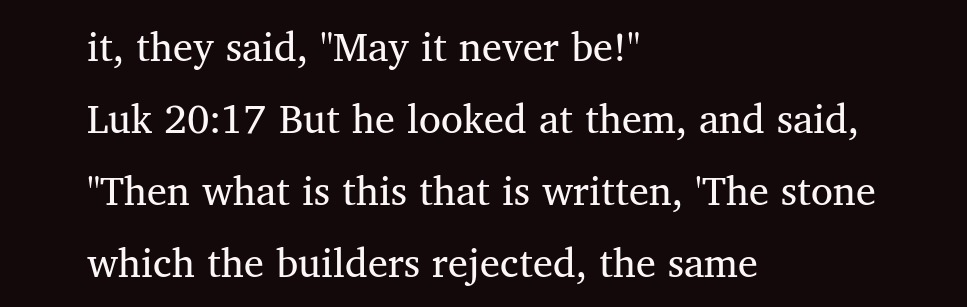it, they said, "May it never be!"
Luk 20:17 But he looked at them, and said, "Then what is this that is written, 'The stone which the builders rejected, the same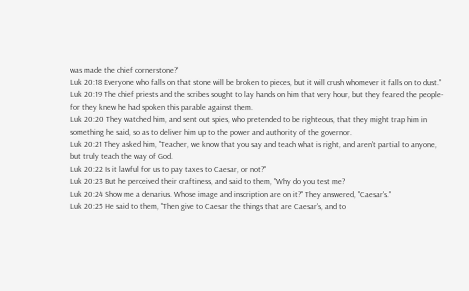was made the chief cornerstone?'
Luk 20:18 Everyone who falls on that stone will be broken to pieces, but it will crush whomever it falls on to dust."
Luk 20:19 The chief priests and the scribes sought to lay hands on him that very hour, but they feared the people-for they knew he had spoken this parable against them.
Luk 20:20 They watched him, and sent out spies, who pretended to be righteous, that they might trap him in something he said, so as to deliver him up to the power and authority of the governor.
Luk 20:21 They asked him, "Teacher, we know that you say and teach what is right, and aren't partial to anyone, but truly teach the way of God.
Luk 20:22 Is it lawful for us to pay taxes to Caesar, or not?"
Luk 20:23 But he perceived their craftiness, and said to them, "Why do you test me?
Luk 20:24 Show me a denarius. Whose image and inscription are on it?" They answered, "Caesar's."
Luk 20:25 He said to them, "Then give to Caesar the things that are Caesar's, and to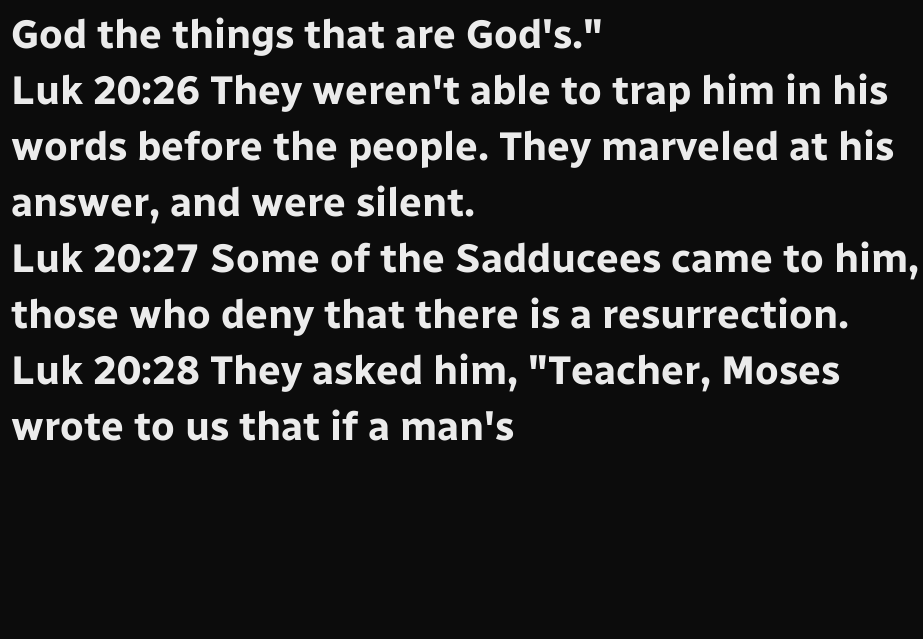God the things that are God's."
Luk 20:26 They weren't able to trap him in his words before the people. They marveled at his answer, and were silent.
Luk 20:27 Some of the Sadducees came to him, those who deny that there is a resurrection.
Luk 20:28 They asked him, "Teacher, Moses wrote to us that if a man's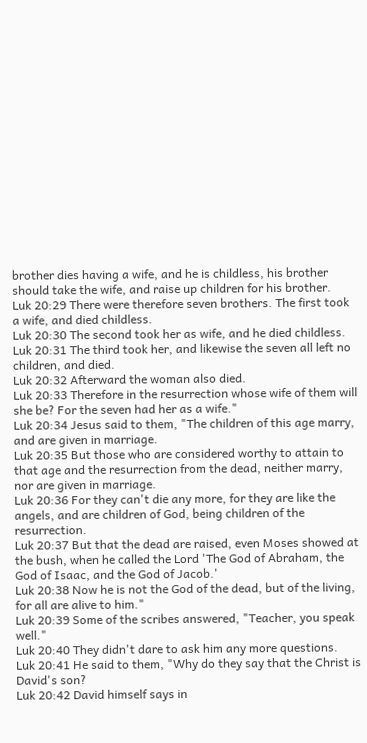brother dies having a wife, and he is childless, his brother should take the wife, and raise up children for his brother.
Luk 20:29 There were therefore seven brothers. The first took a wife, and died childless.
Luk 20:30 The second took her as wife, and he died childless.
Luk 20:31 The third took her, and likewise the seven all left no children, and died.
Luk 20:32 Afterward the woman also died.
Luk 20:33 Therefore in the resurrection whose wife of them will she be? For the seven had her as a wife."
Luk 20:34 Jesus said to them, "The children of this age marry, and are given in marriage.
Luk 20:35 But those who are considered worthy to attain to that age and the resurrection from the dead, neither marry, nor are given in marriage.
Luk 20:36 For they can't die any more, for they are like the angels, and are children of God, being children of the resurrection.
Luk 20:37 But that the dead are raised, even Moses showed at the bush, when he called the Lord 'The God of Abraham, the God of Isaac, and the God of Jacob.'
Luk 20:38 Now he is not the God of the dead, but of the living, for all are alive to him."
Luk 20:39 Some of the scribes answered, "Teacher, you speak well."
Luk 20:40 They didn't dare to ask him any more questions.
Luk 20:41 He said to them, "Why do they say that the Christ is David's son?
Luk 20:42 David himself says in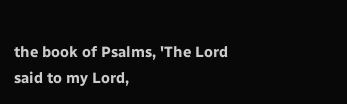the book of Psalms, 'The Lord said to my Lord,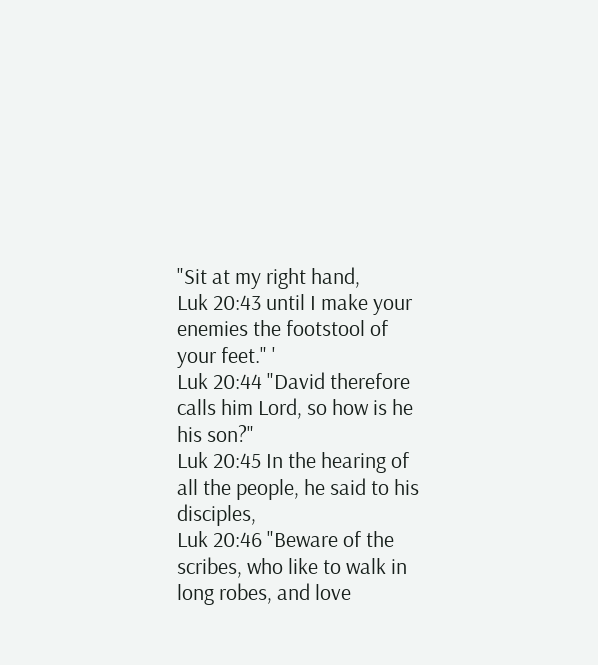"Sit at my right hand,
Luk 20:43 until I make your enemies the footstool of your feet." '
Luk 20:44 "David therefore calls him Lord, so how is he his son?"
Luk 20:45 In the hearing of all the people, he said to his disciples,
Luk 20:46 "Beware of the scribes, who like to walk in long robes, and love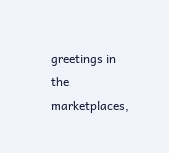greetings in the marketplaces,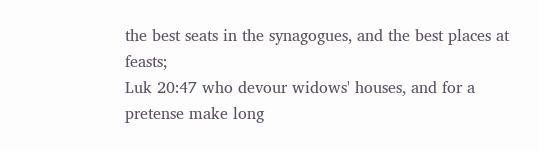the best seats in the synagogues, and the best places at feasts;
Luk 20:47 who devour widows' houses, and for a pretense make long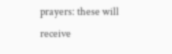prayers: these will receive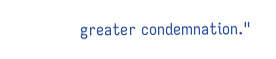greater condemnation."